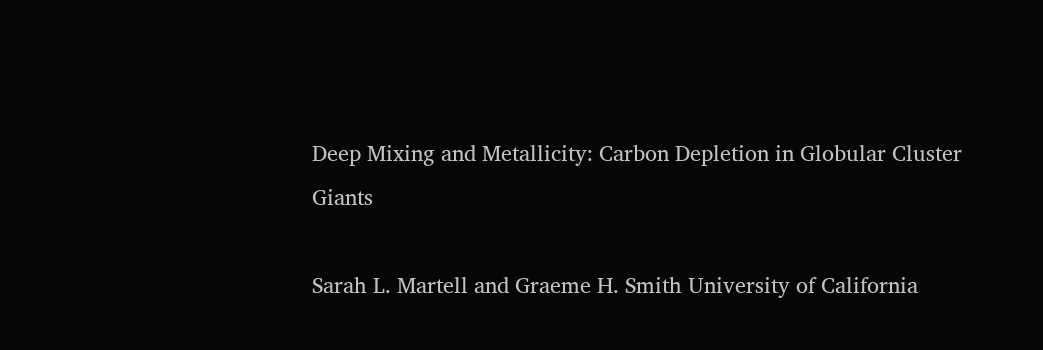Deep Mixing and Metallicity: Carbon Depletion in Globular Cluster Giants

Sarah L. Martell and Graeme H. Smith University of California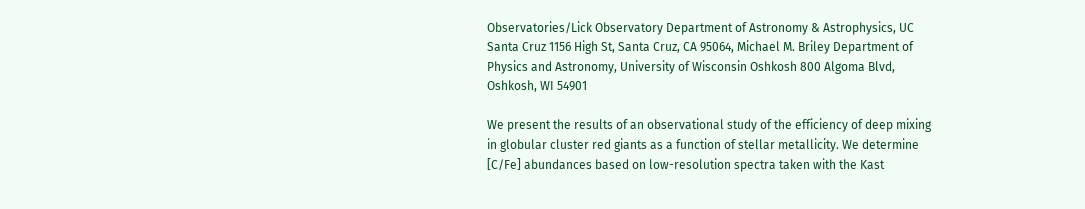Observatories/Lick Observatory Department of Astronomy & Astrophysics, UC Santa Cruz 1156 High St, Santa Cruz, CA 95064, Michael M. Briley Department of Physics and Astronomy, University of Wisconsin Oshkosh 800 Algoma Blvd, Oshkosh, WI 54901

We present the results of an observational study of the efficiency of deep mixing in globular cluster red giants as a function of stellar metallicity. We determine [C/Fe] abundances based on low-resolution spectra taken with the Kast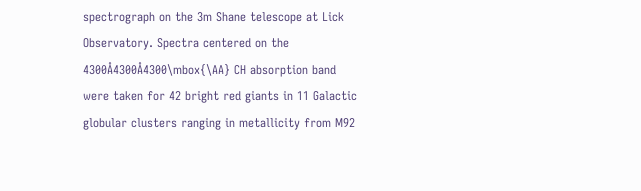spectrograph on the 3m Shane telescope at Lick Observatory. Spectra centered on the 4300Å4300Å4300\mbox{\AA} CH absorption band were taken for 42 bright red giants in 11 Galactic globular clusters ranging in metallicity from M92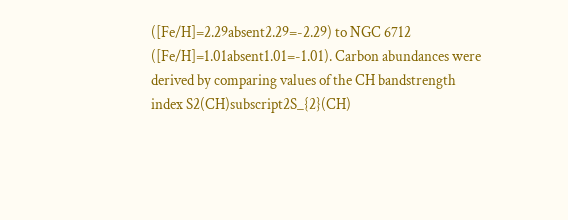([Fe/H]=2.29absent2.29=-2.29) to NGC 6712 ([Fe/H]=1.01absent1.01=-1.01). Carbon abundances were derived by comparing values of the CH bandstrength index S2(CH)subscript2S_{2}(CH)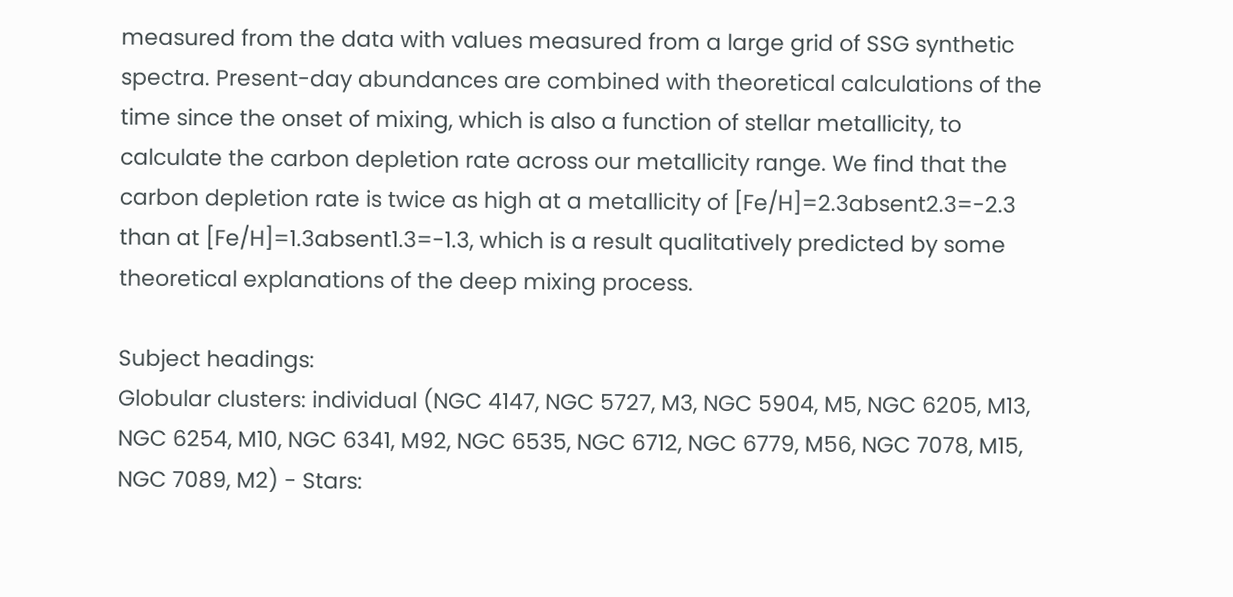measured from the data with values measured from a large grid of SSG synthetic spectra. Present-day abundances are combined with theoretical calculations of the time since the onset of mixing, which is also a function of stellar metallicity, to calculate the carbon depletion rate across our metallicity range. We find that the carbon depletion rate is twice as high at a metallicity of [Fe/H]=2.3absent2.3=-2.3 than at [Fe/H]=1.3absent1.3=-1.3, which is a result qualitatively predicted by some theoretical explanations of the deep mixing process.

Subject headings:
Globular clusters: individual (NGC 4147, NGC 5727, M3, NGC 5904, M5, NGC 6205, M13, NGC 6254, M10, NGC 6341, M92, NGC 6535, NGC 6712, NGC 6779, M56, NGC 7078, M15, NGC 7089, M2) - Stars: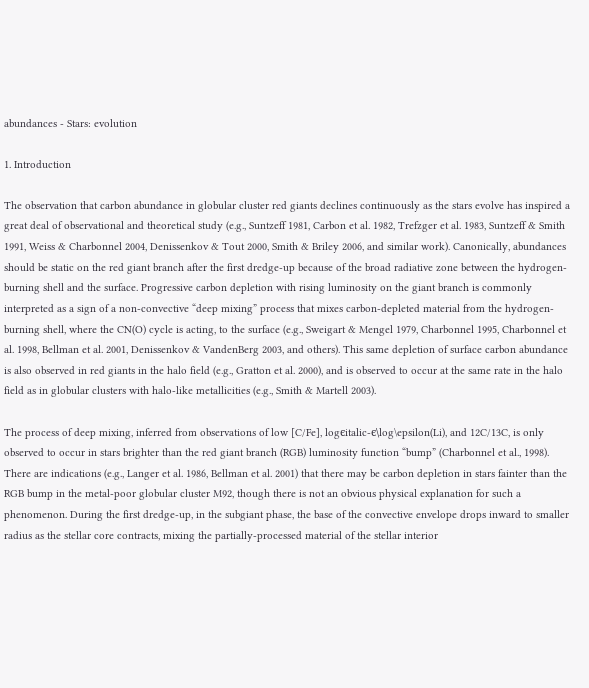abundances - Stars: evolution

1. Introduction

The observation that carbon abundance in globular cluster red giants declines continuously as the stars evolve has inspired a great deal of observational and theoretical study (e.g., Suntzeff 1981, Carbon et al. 1982, Trefzger et al. 1983, Suntzeff & Smith 1991, Weiss & Charbonnel 2004, Denissenkov & Tout 2000, Smith & Briley 2006, and similar work). Canonically, abundances should be static on the red giant branch after the first dredge-up because of the broad radiative zone between the hydrogen-burning shell and the surface. Progressive carbon depletion with rising luminosity on the giant branch is commonly interpreted as a sign of a non-convective “deep mixing” process that mixes carbon-depleted material from the hydrogen-burning shell, where the CN(O) cycle is acting, to the surface (e.g., Sweigart & Mengel 1979, Charbonnel 1995, Charbonnel et al. 1998, Bellman et al. 2001, Denissenkov & VandenBerg 2003, and others). This same depletion of surface carbon abundance is also observed in red giants in the halo field (e.g., Gratton et al. 2000), and is observed to occur at the same rate in the halo field as in globular clusters with halo-like metallicities (e.g., Smith & Martell 2003).

The process of deep mixing, inferred from observations of low [C/Fe], logϵitalic-ϵ\log\epsilon(Li), and 12C/13C, is only observed to occur in stars brighter than the red giant branch (RGB) luminosity function “bump” (Charbonnel et al., 1998). There are indications (e.g., Langer et al. 1986, Bellman et al. 2001) that there may be carbon depletion in stars fainter than the RGB bump in the metal-poor globular cluster M92, though there is not an obvious physical explanation for such a phenomenon. During the first dredge-up, in the subgiant phase, the base of the convective envelope drops inward to smaller radius as the stellar core contracts, mixing the partially-processed material of the stellar interior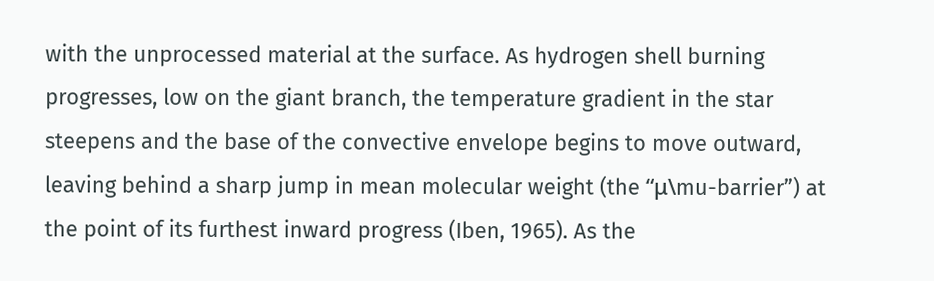with the unprocessed material at the surface. As hydrogen shell burning progresses, low on the giant branch, the temperature gradient in the star steepens and the base of the convective envelope begins to move outward, leaving behind a sharp jump in mean molecular weight (the “μ\mu-barrier”) at the point of its furthest inward progress (Iben, 1965). As the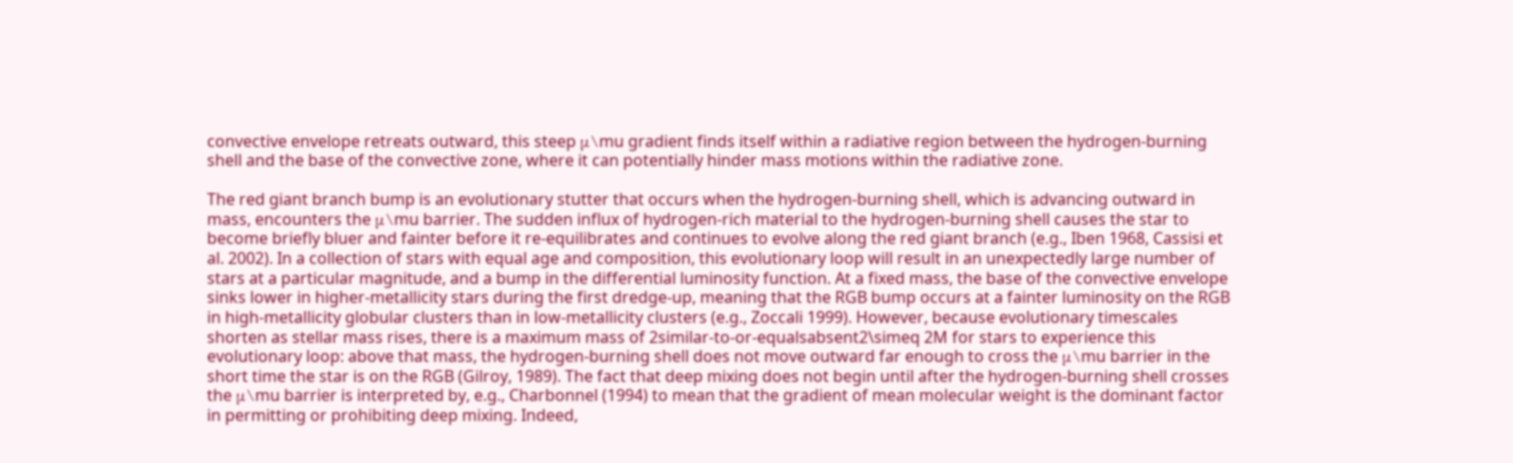convective envelope retreats outward, this steep μ\mu gradient finds itself within a radiative region between the hydrogen-burning shell and the base of the convective zone, where it can potentially hinder mass motions within the radiative zone.

The red giant branch bump is an evolutionary stutter that occurs when the hydrogen-burning shell, which is advancing outward in mass, encounters the μ\mu barrier. The sudden influx of hydrogen-rich material to the hydrogen-burning shell causes the star to become briefly bluer and fainter before it re-equilibrates and continues to evolve along the red giant branch (e.g., Iben 1968, Cassisi et al. 2002). In a collection of stars with equal age and composition, this evolutionary loop will result in an unexpectedly large number of stars at a particular magnitude, and a bump in the differential luminosity function. At a fixed mass, the base of the convective envelope sinks lower in higher-metallicity stars during the first dredge-up, meaning that the RGB bump occurs at a fainter luminosity on the RGB in high-metallicity globular clusters than in low-metallicity clusters (e.g., Zoccali 1999). However, because evolutionary timescales shorten as stellar mass rises, there is a maximum mass of 2similar-to-or-equalsabsent2\simeq 2M for stars to experience this evolutionary loop: above that mass, the hydrogen-burning shell does not move outward far enough to cross the μ\mu barrier in the short time the star is on the RGB (Gilroy, 1989). The fact that deep mixing does not begin until after the hydrogen-burning shell crosses the μ\mu barrier is interpreted by, e.g., Charbonnel (1994) to mean that the gradient of mean molecular weight is the dominant factor in permitting or prohibiting deep mixing. Indeed,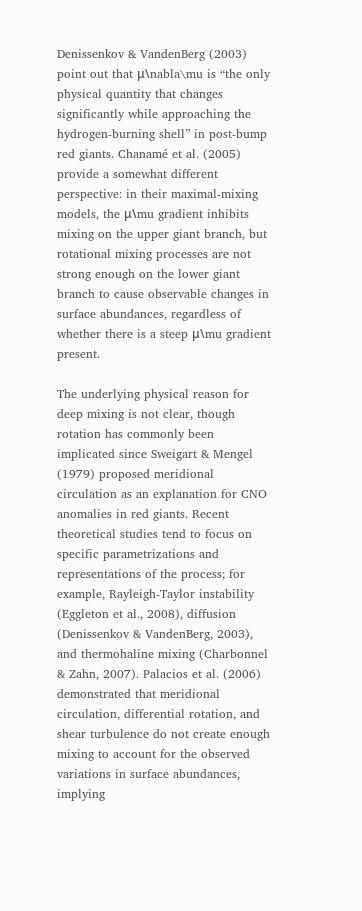Denissenkov & VandenBerg (2003) point out that μ\nabla\mu is “the only physical quantity that changes significantly while approaching the hydrogen-burning shell” in post-bump red giants. Chanamé et al. (2005) provide a somewhat different perspective: in their maximal-mixing models, the μ\mu gradient inhibits mixing on the upper giant branch, but rotational mixing processes are not strong enough on the lower giant branch to cause observable changes in surface abundances, regardless of whether there is a steep μ\mu gradient present.

The underlying physical reason for deep mixing is not clear, though rotation has commonly been implicated since Sweigart & Mengel (1979) proposed meridional circulation as an explanation for CNO anomalies in red giants. Recent theoretical studies tend to focus on specific parametrizations and representations of the process; for example, Rayleigh-Taylor instability (Eggleton et al., 2008), diffusion (Denissenkov & VandenBerg, 2003), and thermohaline mixing (Charbonnel & Zahn, 2007). Palacios et al. (2006) demonstrated that meridional circulation, differential rotation, and shear turbulence do not create enough mixing to account for the observed variations in surface abundances, implying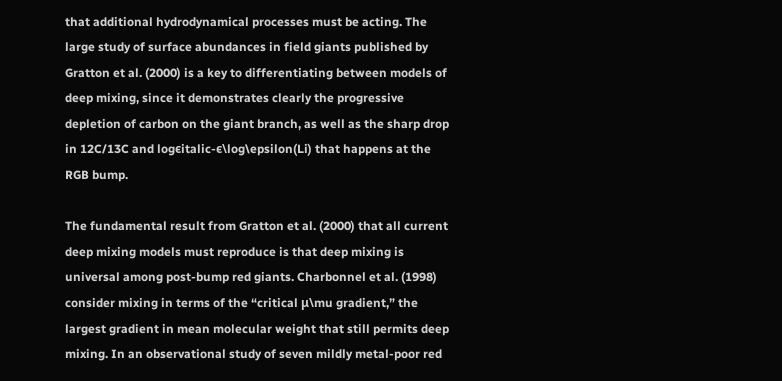that additional hydrodynamical processes must be acting. The large study of surface abundances in field giants published by Gratton et al. (2000) is a key to differentiating between models of deep mixing, since it demonstrates clearly the progressive depletion of carbon on the giant branch, as well as the sharp drop in 12C/13C and logϵitalic-ϵ\log\epsilon(Li) that happens at the RGB bump.

The fundamental result from Gratton et al. (2000) that all current deep mixing models must reproduce is that deep mixing is universal among post-bump red giants. Charbonnel et al. (1998) consider mixing in terms of the “critical μ\mu gradient,” the largest gradient in mean molecular weight that still permits deep mixing. In an observational study of seven mildly metal-poor red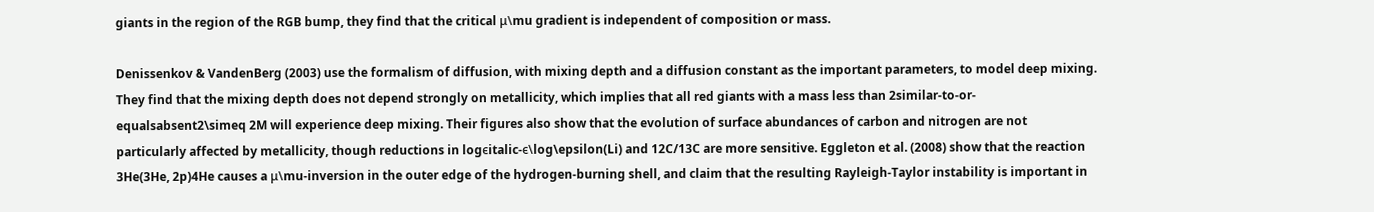giants in the region of the RGB bump, they find that the critical μ\mu gradient is independent of composition or mass.

Denissenkov & VandenBerg (2003) use the formalism of diffusion, with mixing depth and a diffusion constant as the important parameters, to model deep mixing. They find that the mixing depth does not depend strongly on metallicity, which implies that all red giants with a mass less than 2similar-to-or-equalsabsent2\simeq 2M will experience deep mixing. Their figures also show that the evolution of surface abundances of carbon and nitrogen are not particularly affected by metallicity, though reductions in logϵitalic-ϵ\log\epsilon(Li) and 12C/13C are more sensitive. Eggleton et al. (2008) show that the reaction 3He(3He, 2p)4He causes a μ\mu-inversion in the outer edge of the hydrogen-burning shell, and claim that the resulting Rayleigh-Taylor instability is important in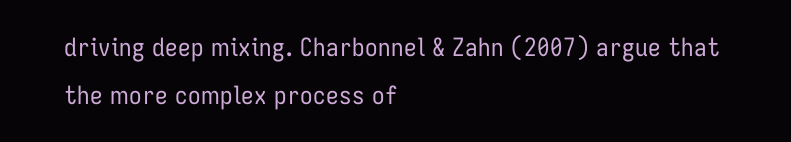driving deep mixing. Charbonnel & Zahn (2007) argue that the more complex process of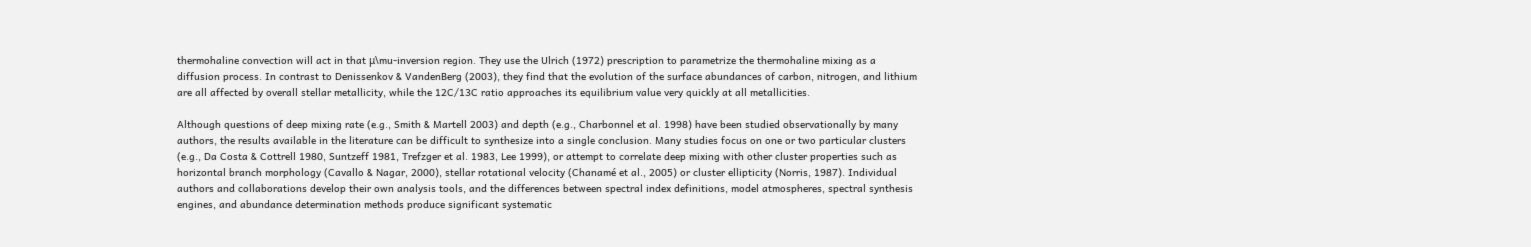thermohaline convection will act in that μ\mu-inversion region. They use the Ulrich (1972) prescription to parametrize the thermohaline mixing as a diffusion process. In contrast to Denissenkov & VandenBerg (2003), they find that the evolution of the surface abundances of carbon, nitrogen, and lithium are all affected by overall stellar metallicity, while the 12C/13C ratio approaches its equilibrium value very quickly at all metallicities.

Although questions of deep mixing rate (e.g., Smith & Martell 2003) and depth (e.g., Charbonnel et al. 1998) have been studied observationally by many authors, the results available in the literature can be difficult to synthesize into a single conclusion. Many studies focus on one or two particular clusters (e.g., Da Costa & Cottrell 1980, Suntzeff 1981, Trefzger et al. 1983, Lee 1999), or attempt to correlate deep mixing with other cluster properties such as horizontal branch morphology (Cavallo & Nagar, 2000), stellar rotational velocity (Chanamé et al., 2005) or cluster ellipticity (Norris, 1987). Individual authors and collaborations develop their own analysis tools, and the differences between spectral index definitions, model atmospheres, spectral synthesis engines, and abundance determination methods produce significant systematic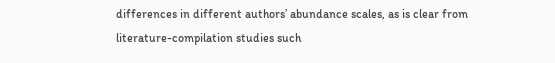differences in different authors’ abundance scales, as is clear from literature-compilation studies such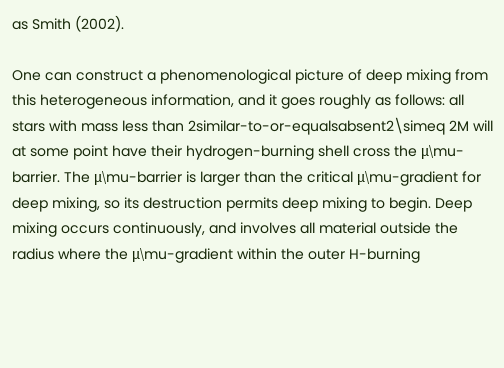as Smith (2002).

One can construct a phenomenological picture of deep mixing from this heterogeneous information, and it goes roughly as follows: all stars with mass less than 2similar-to-or-equalsabsent2\simeq 2M will at some point have their hydrogen-burning shell cross the μ\mu-barrier. The μ\mu-barrier is larger than the critical μ\mu-gradient for deep mixing, so its destruction permits deep mixing to begin. Deep mixing occurs continuously, and involves all material outside the radius where the μ\mu-gradient within the outer H-burning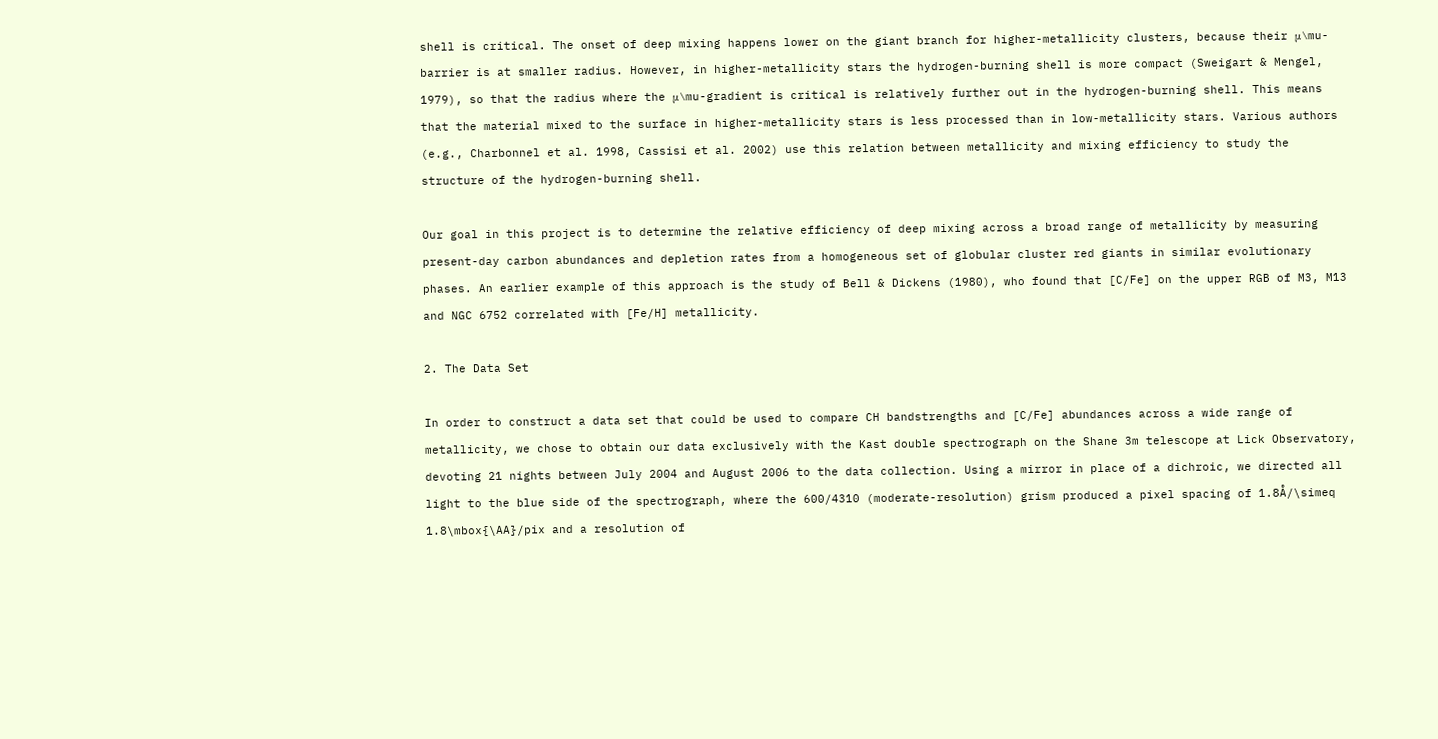shell is critical. The onset of deep mixing happens lower on the giant branch for higher-metallicity clusters, because their μ\mu-barrier is at smaller radius. However, in higher-metallicity stars the hydrogen-burning shell is more compact (Sweigart & Mengel, 1979), so that the radius where the μ\mu-gradient is critical is relatively further out in the hydrogen-burning shell. This means that the material mixed to the surface in higher-metallicity stars is less processed than in low-metallicity stars. Various authors (e.g., Charbonnel et al. 1998, Cassisi et al. 2002) use this relation between metallicity and mixing efficiency to study the structure of the hydrogen-burning shell.

Our goal in this project is to determine the relative efficiency of deep mixing across a broad range of metallicity by measuring present-day carbon abundances and depletion rates from a homogeneous set of globular cluster red giants in similar evolutionary phases. An earlier example of this approach is the study of Bell & Dickens (1980), who found that [C/Fe] on the upper RGB of M3, M13 and NGC 6752 correlated with [Fe/H] metallicity.

2. The Data Set

In order to construct a data set that could be used to compare CH bandstrengths and [C/Fe] abundances across a wide range of metallicity, we chose to obtain our data exclusively with the Kast double spectrograph on the Shane 3m telescope at Lick Observatory, devoting 21 nights between July 2004 and August 2006 to the data collection. Using a mirror in place of a dichroic, we directed all light to the blue side of the spectrograph, where the 600/4310 (moderate-resolution) grism produced a pixel spacing of 1.8Å/\simeq 1.8\mbox{\AA}/pix and a resolution of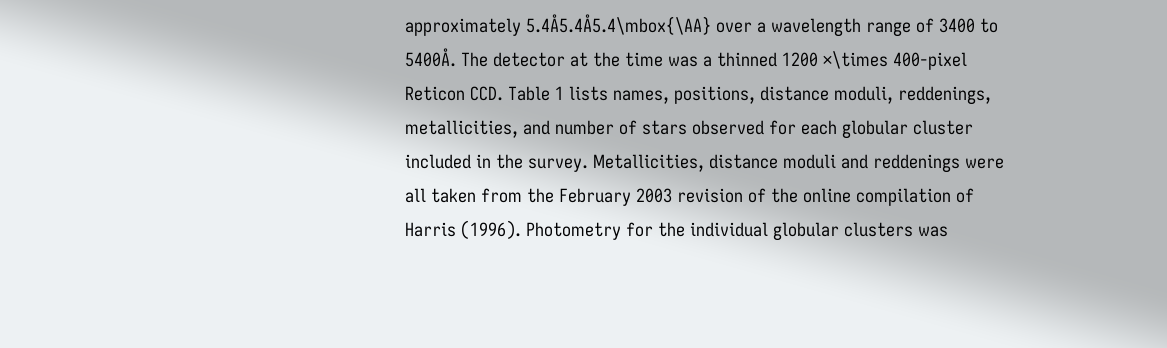approximately 5.4Å5.4Å5.4\mbox{\AA} over a wavelength range of 3400 to 5400Å. The detector at the time was a thinned 1200 ×\times 400-pixel Reticon CCD. Table 1 lists names, positions, distance moduli, reddenings, metallicities, and number of stars observed for each globular cluster included in the survey. Metallicities, distance moduli and reddenings were all taken from the February 2003 revision of the online compilation of Harris (1996). Photometry for the individual globular clusters was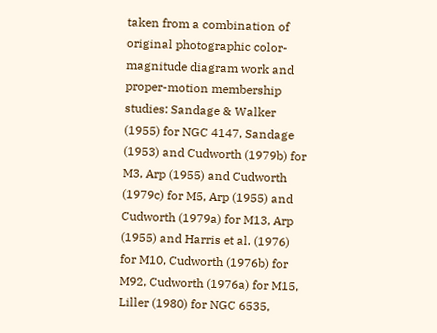taken from a combination of original photographic color-magnitude diagram work and proper-motion membership studies: Sandage & Walker (1955) for NGC 4147, Sandage (1953) and Cudworth (1979b) for M3, Arp (1955) and Cudworth (1979c) for M5, Arp (1955) and Cudworth (1979a) for M13, Arp (1955) and Harris et al. (1976) for M10, Cudworth (1976b) for M92, Cudworth (1976a) for M15, Liller (1980) for NGC 6535,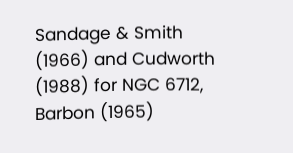Sandage & Smith (1966) and Cudworth (1988) for NGC 6712, Barbon (1965)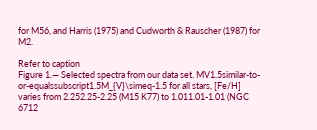for M56, and Harris (1975) and Cudworth & Rauscher (1987) for M2.

Refer to caption
Figure 1.— Selected spectra from our data set. MV1.5similar-to-or-equalssubscript1.5M_{V}\simeq-1.5 for all stars, [Fe/H] varies from 2.252.25-2.25 (M15 K77) to 1.011.01-1.01 (NGC 6712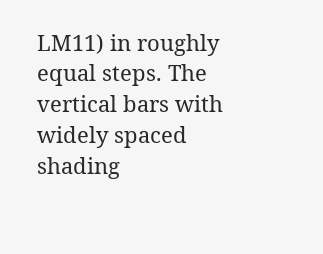LM11) in roughly equal steps. The vertical bars with widely spaced shading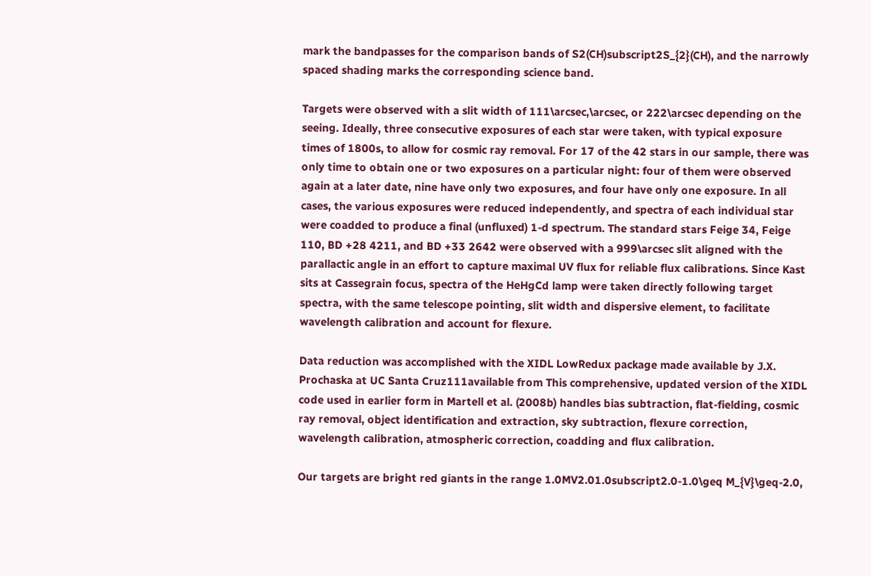mark the bandpasses for the comparison bands of S2(CH)subscript2S_{2}(CH), and the narrowly spaced shading marks the corresponding science band.

Targets were observed with a slit width of 111\arcsec,\arcsec, or 222\arcsec depending on the seeing. Ideally, three consecutive exposures of each star were taken, with typical exposure times of 1800s, to allow for cosmic ray removal. For 17 of the 42 stars in our sample, there was only time to obtain one or two exposures on a particular night: four of them were observed again at a later date, nine have only two exposures, and four have only one exposure. In all cases, the various exposures were reduced independently, and spectra of each individual star were coadded to produce a final (unfluxed) 1-d spectrum. The standard stars Feige 34, Feige 110, BD +28 4211, and BD +33 2642 were observed with a 999\arcsec slit aligned with the parallactic angle in an effort to capture maximal UV flux for reliable flux calibrations. Since Kast sits at Cassegrain focus, spectra of the HeHgCd lamp were taken directly following target spectra, with the same telescope pointing, slit width and dispersive element, to facilitate wavelength calibration and account for flexure.

Data reduction was accomplished with the XIDL LowRedux package made available by J.X. Prochaska at UC Santa Cruz111available from This comprehensive, updated version of the XIDL code used in earlier form in Martell et al. (2008b) handles bias subtraction, flat-fielding, cosmic ray removal, object identification and extraction, sky subtraction, flexure correction, wavelength calibration, atmospheric correction, coadding and flux calibration.

Our targets are bright red giants in the range 1.0MV2.01.0subscript2.0-1.0\geq M_{V}\geq-2.0,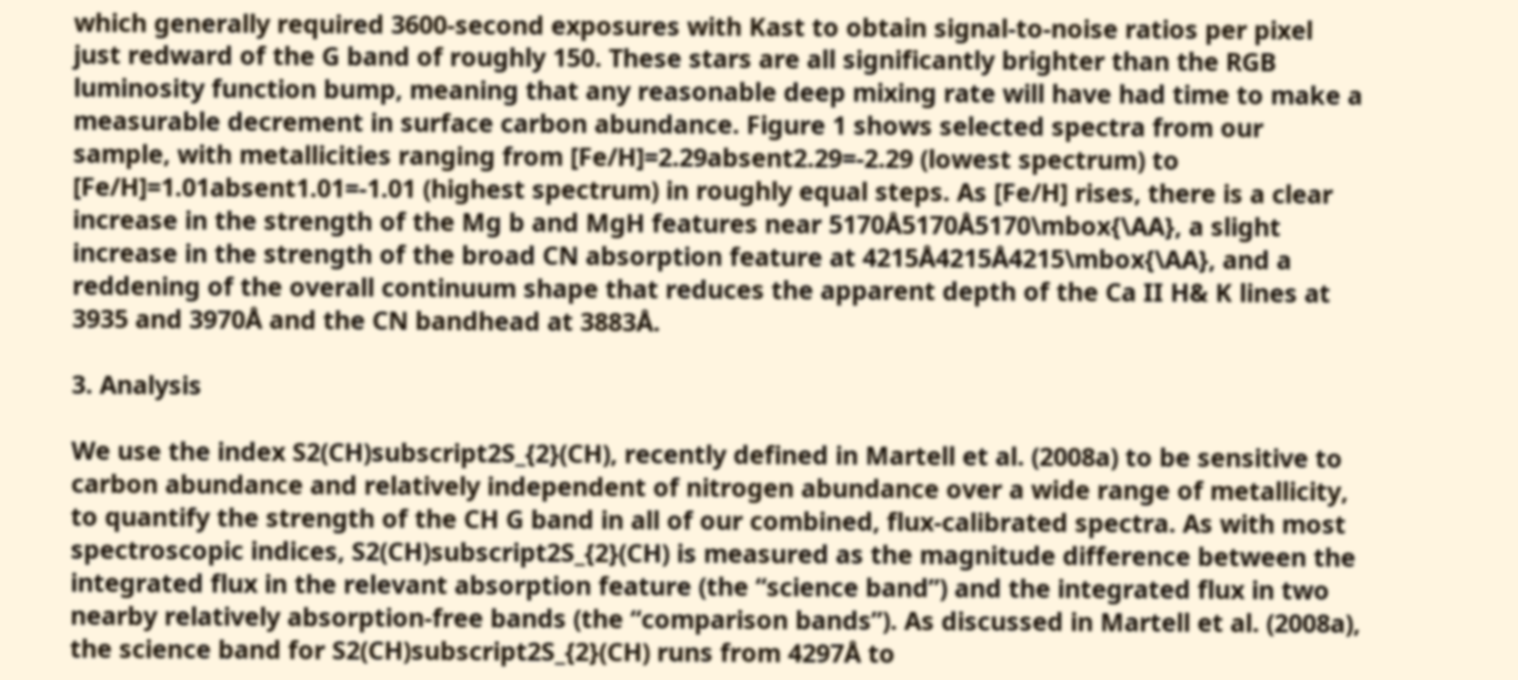which generally required 3600-second exposures with Kast to obtain signal-to-noise ratios per pixel just redward of the G band of roughly 150. These stars are all significantly brighter than the RGB luminosity function bump, meaning that any reasonable deep mixing rate will have had time to make a measurable decrement in surface carbon abundance. Figure 1 shows selected spectra from our sample, with metallicities ranging from [Fe/H]=2.29absent2.29=-2.29 (lowest spectrum) to [Fe/H]=1.01absent1.01=-1.01 (highest spectrum) in roughly equal steps. As [Fe/H] rises, there is a clear increase in the strength of the Mg b and MgH features near 5170Å5170Å5170\mbox{\AA}, a slight increase in the strength of the broad CN absorption feature at 4215Å4215Å4215\mbox{\AA}, and a reddening of the overall continuum shape that reduces the apparent depth of the Ca II H& K lines at 3935 and 3970Å and the CN bandhead at 3883Å.

3. Analysis

We use the index S2(CH)subscript2S_{2}(CH), recently defined in Martell et al. (2008a) to be sensitive to carbon abundance and relatively independent of nitrogen abundance over a wide range of metallicity, to quantify the strength of the CH G band in all of our combined, flux-calibrated spectra. As with most spectroscopic indices, S2(CH)subscript2S_{2}(CH) is measured as the magnitude difference between the integrated flux in the relevant absorption feature (the “science band”) and the integrated flux in two nearby relatively absorption-free bands (the “comparison bands”). As discussed in Martell et al. (2008a), the science band for S2(CH)subscript2S_{2}(CH) runs from 4297Å to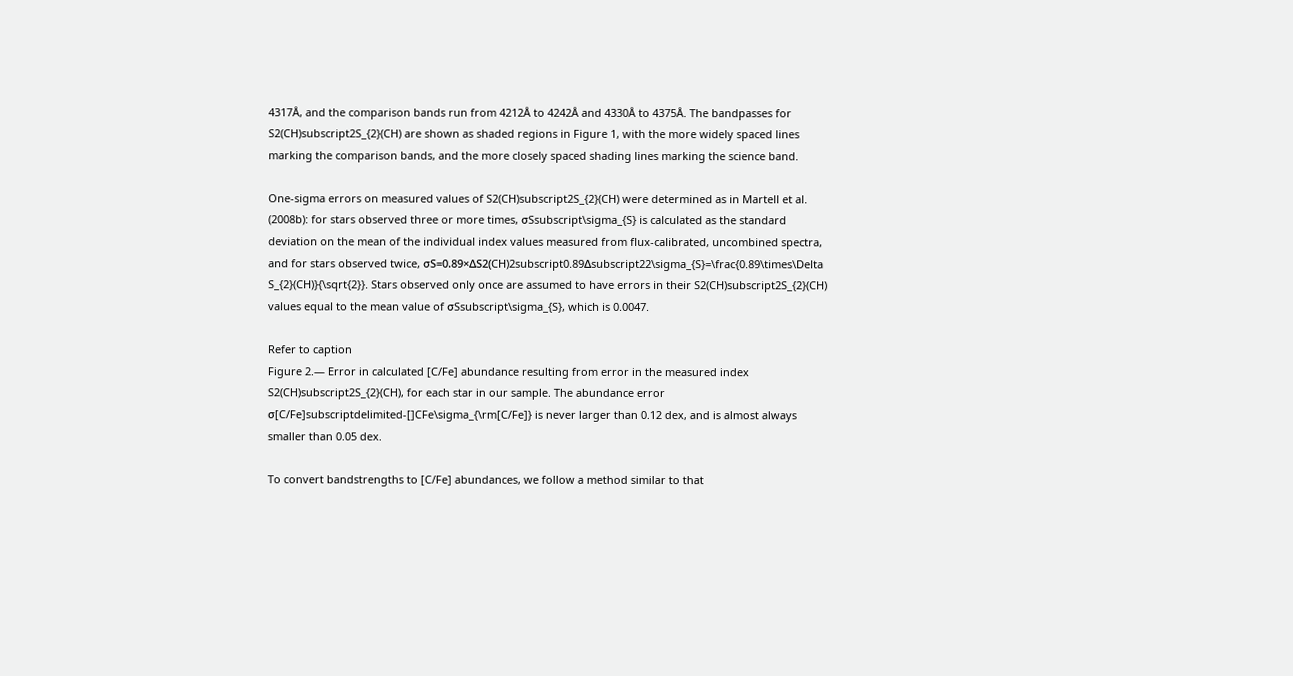4317Å, and the comparison bands run from 4212Å to 4242Å and 4330Å to 4375Å. The bandpasses for S2(CH)subscript2S_{2}(CH) are shown as shaded regions in Figure 1, with the more widely spaced lines marking the comparison bands, and the more closely spaced shading lines marking the science band.

One-sigma errors on measured values of S2(CH)subscript2S_{2}(CH) were determined as in Martell et al. (2008b): for stars observed three or more times, σSsubscript\sigma_{S} is calculated as the standard deviation on the mean of the individual index values measured from flux-calibrated, uncombined spectra, and for stars observed twice, σS=0.89×ΔS2(CH)2subscript0.89Δsubscript22\sigma_{S}=\frac{0.89\times\Delta S_{2}(CH)}{\sqrt{2}}. Stars observed only once are assumed to have errors in their S2(CH)subscript2S_{2}(CH) values equal to the mean value of σSsubscript\sigma_{S}, which is 0.0047.

Refer to caption
Figure 2.— Error in calculated [C/Fe] abundance resulting from error in the measured index S2(CH)subscript2S_{2}(CH), for each star in our sample. The abundance error σ[C/Fe]subscriptdelimited-[]CFe\sigma_{\rm[C/Fe]} is never larger than 0.12 dex, and is almost always smaller than 0.05 dex.

To convert bandstrengths to [C/Fe] abundances, we follow a method similar to that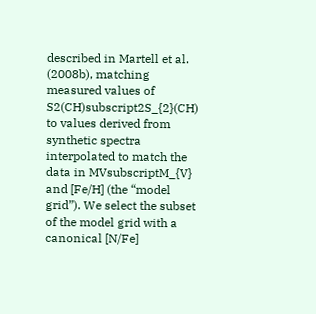described in Martell et al. (2008b), matching measured values of S2(CH)subscript2S_{2}(CH) to values derived from synthetic spectra interpolated to match the data in MVsubscriptM_{V} and [Fe/H] (the “model grid”). We select the subset of the model grid with a canonical [N/Fe]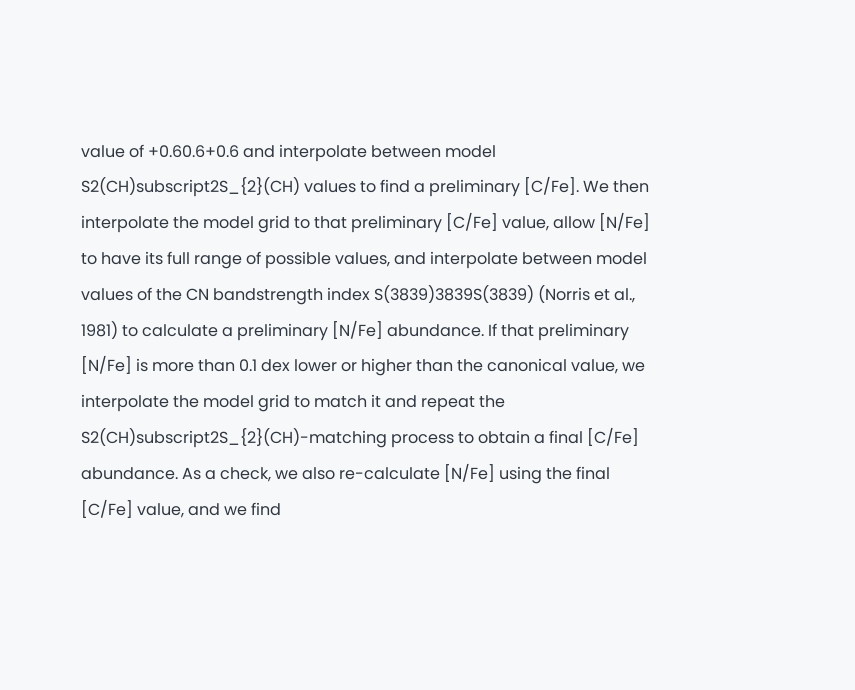value of +0.60.6+0.6 and interpolate between model S2(CH)subscript2S_{2}(CH) values to find a preliminary [C/Fe]. We then interpolate the model grid to that preliminary [C/Fe] value, allow [N/Fe] to have its full range of possible values, and interpolate between model values of the CN bandstrength index S(3839)3839S(3839) (Norris et al., 1981) to calculate a preliminary [N/Fe] abundance. If that preliminary [N/Fe] is more than 0.1 dex lower or higher than the canonical value, we interpolate the model grid to match it and repeat the S2(CH)subscript2S_{2}(CH)-matching process to obtain a final [C/Fe] abundance. As a check, we also re-calculate [N/Fe] using the final [C/Fe] value, and we find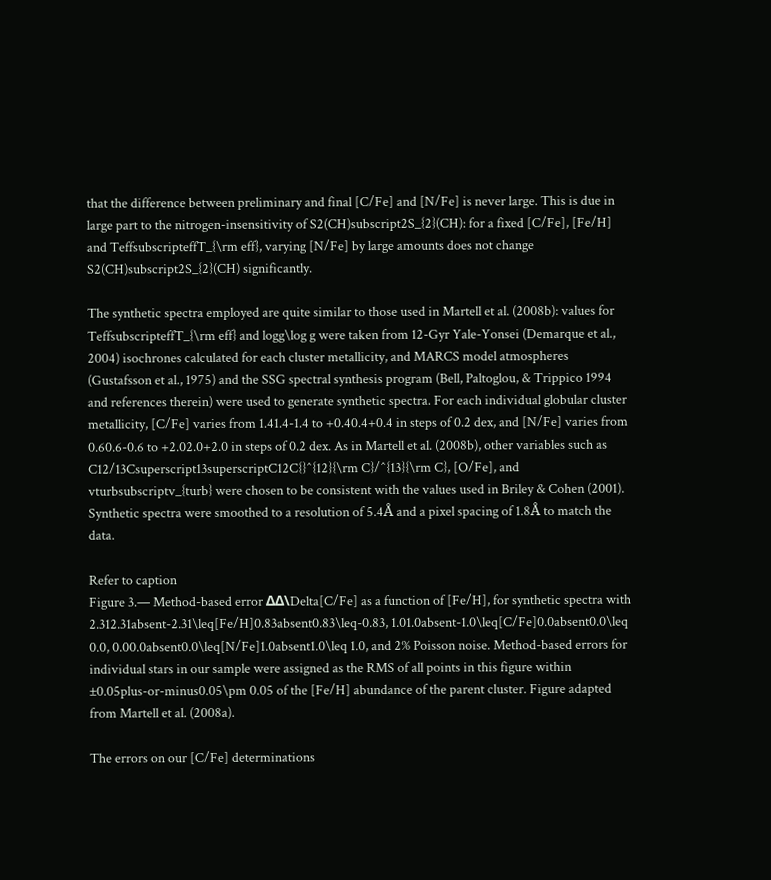that the difference between preliminary and final [C/Fe] and [N/Fe] is never large. This is due in large part to the nitrogen-insensitivity of S2(CH)subscript2S_{2}(CH): for a fixed [C/Fe], [Fe/H] and TeffsubscripteffT_{\rm eff}, varying [N/Fe] by large amounts does not change S2(CH)subscript2S_{2}(CH) significantly.

The synthetic spectra employed are quite similar to those used in Martell et al. (2008b): values for TeffsubscripteffT_{\rm eff} and logg\log g were taken from 12-Gyr Yale-Yonsei (Demarque et al., 2004) isochrones calculated for each cluster metallicity, and MARCS model atmospheres (Gustafsson et al., 1975) and the SSG spectral synthesis program (Bell, Paltoglou, & Trippico 1994 and references therein) were used to generate synthetic spectra. For each individual globular cluster metallicity, [C/Fe] varies from 1.41.4-1.4 to +0.40.4+0.4 in steps of 0.2 dex, and [N/Fe] varies from 0.60.6-0.6 to +2.02.0+2.0 in steps of 0.2 dex. As in Martell et al. (2008b), other variables such as C12/13Csuperscript13superscriptC12C{}^{12}{\rm C}/^{13}{\rm C}, [O/Fe], and vturbsubscriptv_{turb} were chosen to be consistent with the values used in Briley & Cohen (2001). Synthetic spectra were smoothed to a resolution of 5.4Å and a pixel spacing of 1.8Å to match the data.

Refer to caption
Figure 3.— Method-based error ΔΔ\Delta[C/Fe] as a function of [Fe/H], for synthetic spectra with 2.312.31absent-2.31\leq[Fe/H]0.83absent0.83\leq-0.83, 1.01.0absent-1.0\leq[C/Fe]0.0absent0.0\leq 0.0, 0.00.0absent0.0\leq[N/Fe]1.0absent1.0\leq 1.0, and 2% Poisson noise. Method-based errors for individual stars in our sample were assigned as the RMS of all points in this figure within ±0.05plus-or-minus0.05\pm 0.05 of the [Fe/H] abundance of the parent cluster. Figure adapted from Martell et al. (2008a).

The errors on our [C/Fe] determinations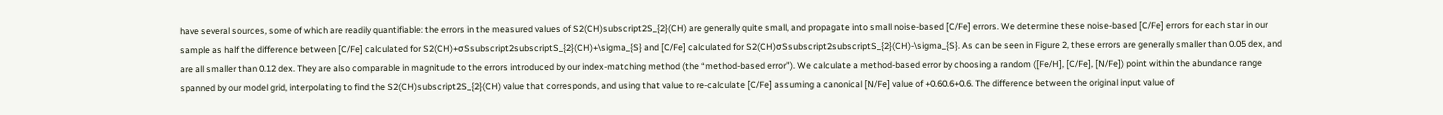have several sources, some of which are readily quantifiable: the errors in the measured values of S2(CH)subscript2S_{2}(CH) are generally quite small, and propagate into small noise-based [C/Fe] errors. We determine these noise-based [C/Fe] errors for each star in our sample as half the difference between [C/Fe] calculated for S2(CH)+σSsubscript2subscriptS_{2}(CH)+\sigma_{S} and [C/Fe] calculated for S2(CH)σSsubscript2subscriptS_{2}(CH)-\sigma_{S}. As can be seen in Figure 2, these errors are generally smaller than 0.05 dex, and are all smaller than 0.12 dex. They are also comparable in magnitude to the errors introduced by our index-matching method (the “method-based error”). We calculate a method-based error by choosing a random ([Fe/H], [C/Fe], [N/Fe]) point within the abundance range spanned by our model grid, interpolating to find the S2(CH)subscript2S_{2}(CH) value that corresponds, and using that value to re-calculate [C/Fe] assuming a canonical [N/Fe] value of +0.60.6+0.6. The difference between the original input value of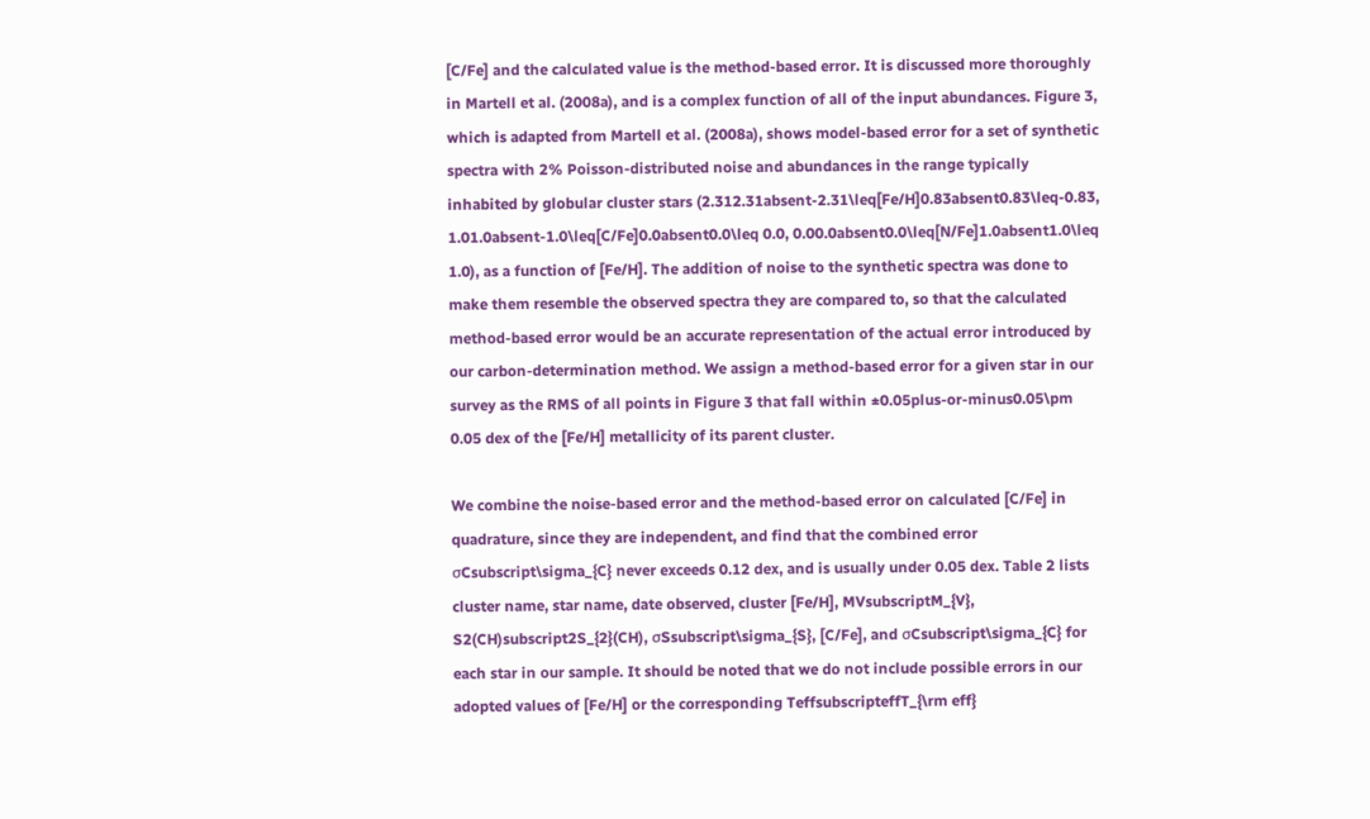[C/Fe] and the calculated value is the method-based error. It is discussed more thoroughly in Martell et al. (2008a), and is a complex function of all of the input abundances. Figure 3, which is adapted from Martell et al. (2008a), shows model-based error for a set of synthetic spectra with 2% Poisson-distributed noise and abundances in the range typically inhabited by globular cluster stars (2.312.31absent-2.31\leq[Fe/H]0.83absent0.83\leq-0.83, 1.01.0absent-1.0\leq[C/Fe]0.0absent0.0\leq 0.0, 0.00.0absent0.0\leq[N/Fe]1.0absent1.0\leq 1.0), as a function of [Fe/H]. The addition of noise to the synthetic spectra was done to make them resemble the observed spectra they are compared to, so that the calculated method-based error would be an accurate representation of the actual error introduced by our carbon-determination method. We assign a method-based error for a given star in our survey as the RMS of all points in Figure 3 that fall within ±0.05plus-or-minus0.05\pm 0.05 dex of the [Fe/H] metallicity of its parent cluster.

We combine the noise-based error and the method-based error on calculated [C/Fe] in quadrature, since they are independent, and find that the combined error σCsubscript\sigma_{C} never exceeds 0.12 dex, and is usually under 0.05 dex. Table 2 lists cluster name, star name, date observed, cluster [Fe/H], MVsubscriptM_{V}, S2(CH)subscript2S_{2}(CH), σSsubscript\sigma_{S}, [C/Fe], and σCsubscript\sigma_{C} for each star in our sample. It should be noted that we do not include possible errors in our adopted values of [Fe/H] or the corresponding TeffsubscripteffT_{\rm eff}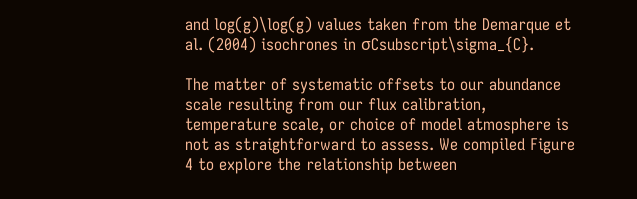and log(g)\log(g) values taken from the Demarque et al. (2004) isochrones in σCsubscript\sigma_{C}.

The matter of systematic offsets to our abundance scale resulting from our flux calibration, temperature scale, or choice of model atmosphere is not as straightforward to assess. We compiled Figure 4 to explore the relationship between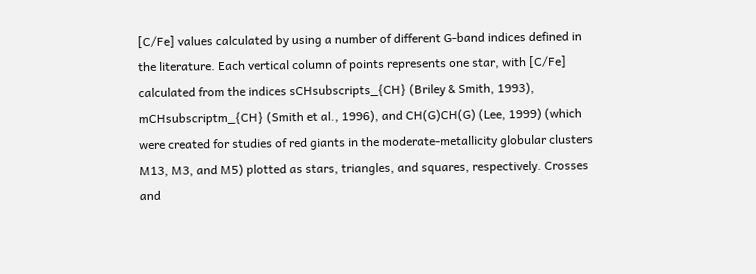[C/Fe] values calculated by using a number of different G-band indices defined in the literature. Each vertical column of points represents one star, with [C/Fe] calculated from the indices sCHsubscripts_{CH} (Briley & Smith, 1993), mCHsubscriptm_{CH} (Smith et al., 1996), and CH(G)CH(G) (Lee, 1999) (which were created for studies of red giants in the moderate-metallicity globular clusters M13, M3, and M5) plotted as stars, triangles, and squares, respectively. Crosses and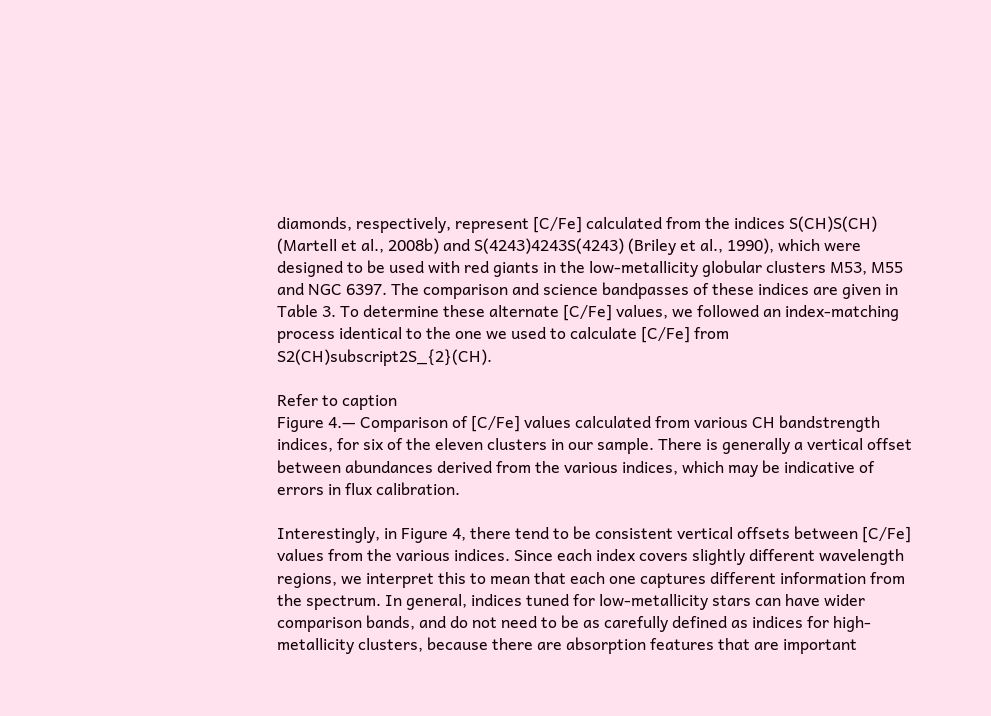diamonds, respectively, represent [C/Fe] calculated from the indices S(CH)S(CH) (Martell et al., 2008b) and S(4243)4243S(4243) (Briley et al., 1990), which were designed to be used with red giants in the low-metallicity globular clusters M53, M55 and NGC 6397. The comparison and science bandpasses of these indices are given in Table 3. To determine these alternate [C/Fe] values, we followed an index-matching process identical to the one we used to calculate [C/Fe] from S2(CH)subscript2S_{2}(CH).

Refer to caption
Figure 4.— Comparison of [C/Fe] values calculated from various CH bandstrength indices, for six of the eleven clusters in our sample. There is generally a vertical offset between abundances derived from the various indices, which may be indicative of errors in flux calibration.

Interestingly, in Figure 4, there tend to be consistent vertical offsets between [C/Fe] values from the various indices. Since each index covers slightly different wavelength regions, we interpret this to mean that each one captures different information from the spectrum. In general, indices tuned for low-metallicity stars can have wider comparison bands, and do not need to be as carefully defined as indices for high-metallicity clusters, because there are absorption features that are important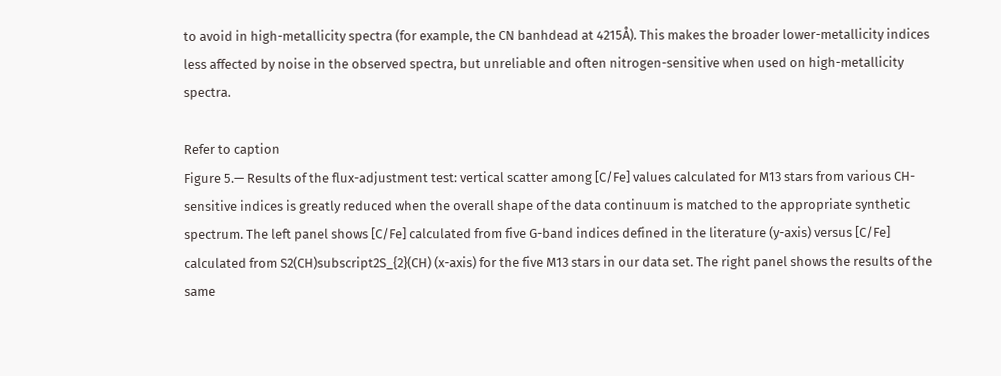to avoid in high-metallicity spectra (for example, the CN banhdead at 4215Å). This makes the broader lower-metallicity indices less affected by noise in the observed spectra, but unreliable and often nitrogen-sensitive when used on high-metallicity spectra.

Refer to caption
Figure 5.— Results of the flux-adjustment test: vertical scatter among [C/Fe] values calculated for M13 stars from various CH-sensitive indices is greatly reduced when the overall shape of the data continuum is matched to the appropriate synthetic spectrum. The left panel shows [C/Fe] calculated from five G-band indices defined in the literature (y-axis) versus [C/Fe] calculated from S2(CH)subscript2S_{2}(CH) (x-axis) for the five M13 stars in our data set. The right panel shows the results of the same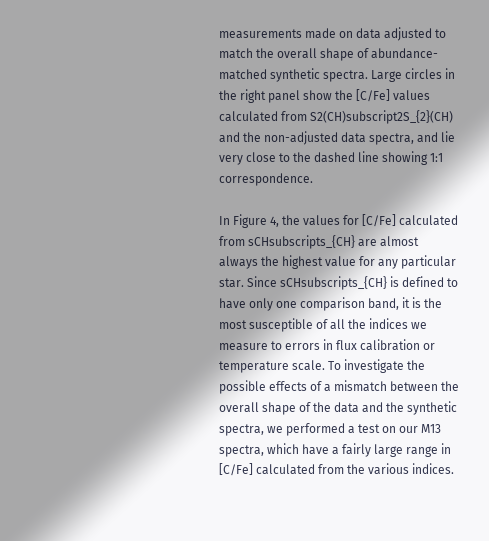measurements made on data adjusted to match the overall shape of abundance-matched synthetic spectra. Large circles in the right panel show the [C/Fe] values calculated from S2(CH)subscript2S_{2}(CH) and the non-adjusted data spectra, and lie very close to the dashed line showing 1:1 correspondence.

In Figure 4, the values for [C/Fe] calculated from sCHsubscripts_{CH} are almost always the highest value for any particular star. Since sCHsubscripts_{CH} is defined to have only one comparison band, it is the most susceptible of all the indices we measure to errors in flux calibration or temperature scale. To investigate the possible effects of a mismatch between the overall shape of the data and the synthetic spectra, we performed a test on our M13 spectra, which have a fairly large range in [C/Fe] calculated from the various indices.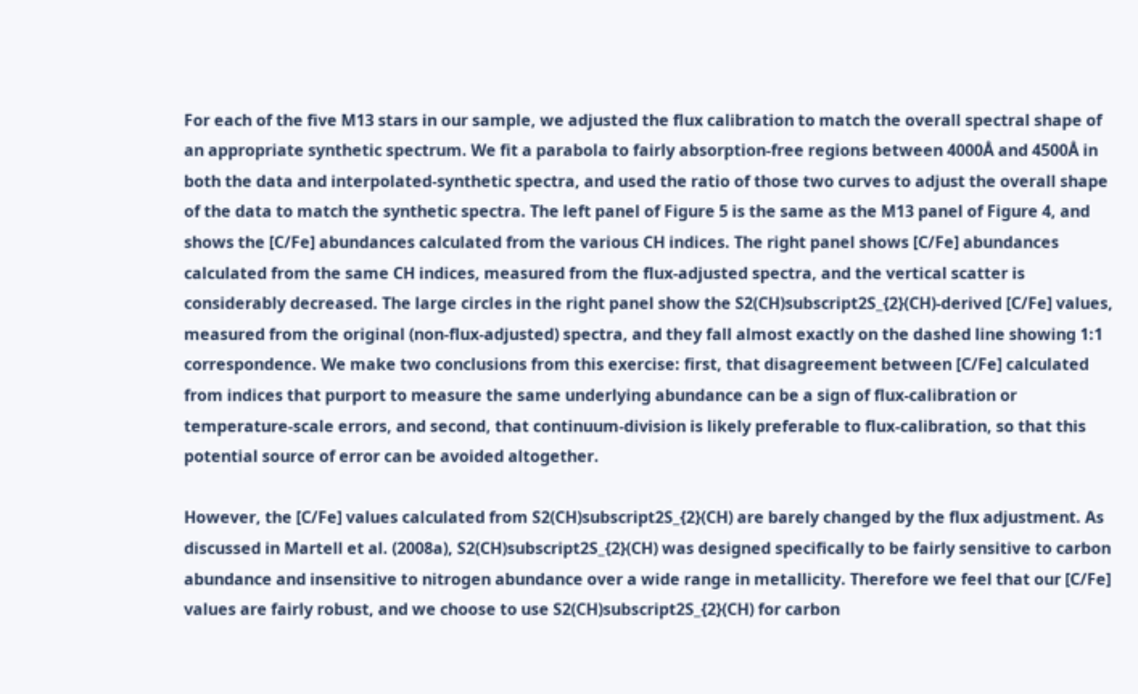For each of the five M13 stars in our sample, we adjusted the flux calibration to match the overall spectral shape of an appropriate synthetic spectrum. We fit a parabola to fairly absorption-free regions between 4000Å and 4500Å in both the data and interpolated-synthetic spectra, and used the ratio of those two curves to adjust the overall shape of the data to match the synthetic spectra. The left panel of Figure 5 is the same as the M13 panel of Figure 4, and shows the [C/Fe] abundances calculated from the various CH indices. The right panel shows [C/Fe] abundances calculated from the same CH indices, measured from the flux-adjusted spectra, and the vertical scatter is considerably decreased. The large circles in the right panel show the S2(CH)subscript2S_{2}(CH)-derived [C/Fe] values, measured from the original (non-flux-adjusted) spectra, and they fall almost exactly on the dashed line showing 1:1 correspondence. We make two conclusions from this exercise: first, that disagreement between [C/Fe] calculated from indices that purport to measure the same underlying abundance can be a sign of flux-calibration or temperature-scale errors, and second, that continuum-division is likely preferable to flux-calibration, so that this potential source of error can be avoided altogether.

However, the [C/Fe] values calculated from S2(CH)subscript2S_{2}(CH) are barely changed by the flux adjustment. As discussed in Martell et al. (2008a), S2(CH)subscript2S_{2}(CH) was designed specifically to be fairly sensitive to carbon abundance and insensitive to nitrogen abundance over a wide range in metallicity. Therefore we feel that our [C/Fe] values are fairly robust, and we choose to use S2(CH)subscript2S_{2}(CH) for carbon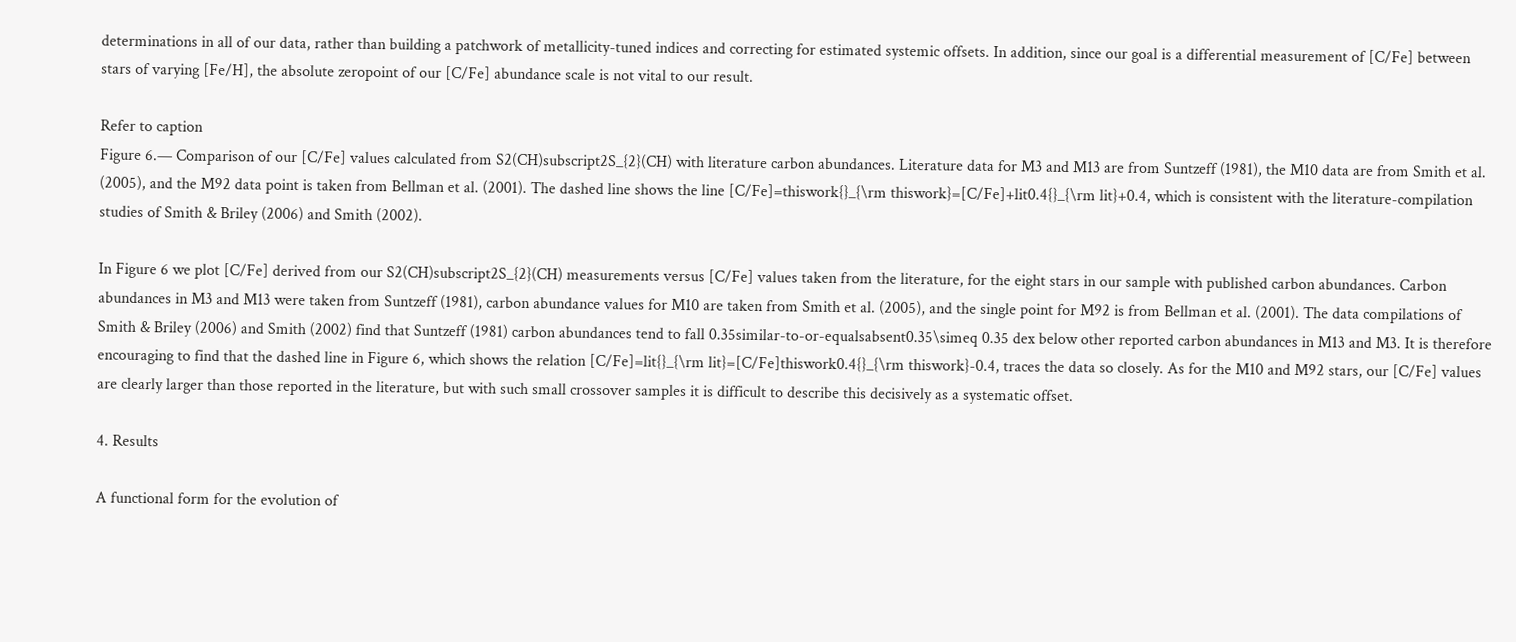determinations in all of our data, rather than building a patchwork of metallicity-tuned indices and correcting for estimated systemic offsets. In addition, since our goal is a differential measurement of [C/Fe] between stars of varying [Fe/H], the absolute zeropoint of our [C/Fe] abundance scale is not vital to our result.

Refer to caption
Figure 6.— Comparison of our [C/Fe] values calculated from S2(CH)subscript2S_{2}(CH) with literature carbon abundances. Literature data for M3 and M13 are from Suntzeff (1981), the M10 data are from Smith et al. (2005), and the M92 data point is taken from Bellman et al. (2001). The dashed line shows the line [C/Fe]=thiswork{}_{\rm thiswork}=[C/Fe]+lit0.4{}_{\rm lit}+0.4, which is consistent with the literature-compilation studies of Smith & Briley (2006) and Smith (2002).

In Figure 6 we plot [C/Fe] derived from our S2(CH)subscript2S_{2}(CH) measurements versus [C/Fe] values taken from the literature, for the eight stars in our sample with published carbon abundances. Carbon abundances in M3 and M13 were taken from Suntzeff (1981), carbon abundance values for M10 are taken from Smith et al. (2005), and the single point for M92 is from Bellman et al. (2001). The data compilations of Smith & Briley (2006) and Smith (2002) find that Suntzeff (1981) carbon abundances tend to fall 0.35similar-to-or-equalsabsent0.35\simeq 0.35 dex below other reported carbon abundances in M13 and M3. It is therefore encouraging to find that the dashed line in Figure 6, which shows the relation [C/Fe]=lit{}_{\rm lit}=[C/Fe]thiswork0.4{}_{\rm thiswork}-0.4, traces the data so closely. As for the M10 and M92 stars, our [C/Fe] values are clearly larger than those reported in the literature, but with such small crossover samples it is difficult to describe this decisively as a systematic offset.

4. Results

A functional form for the evolution of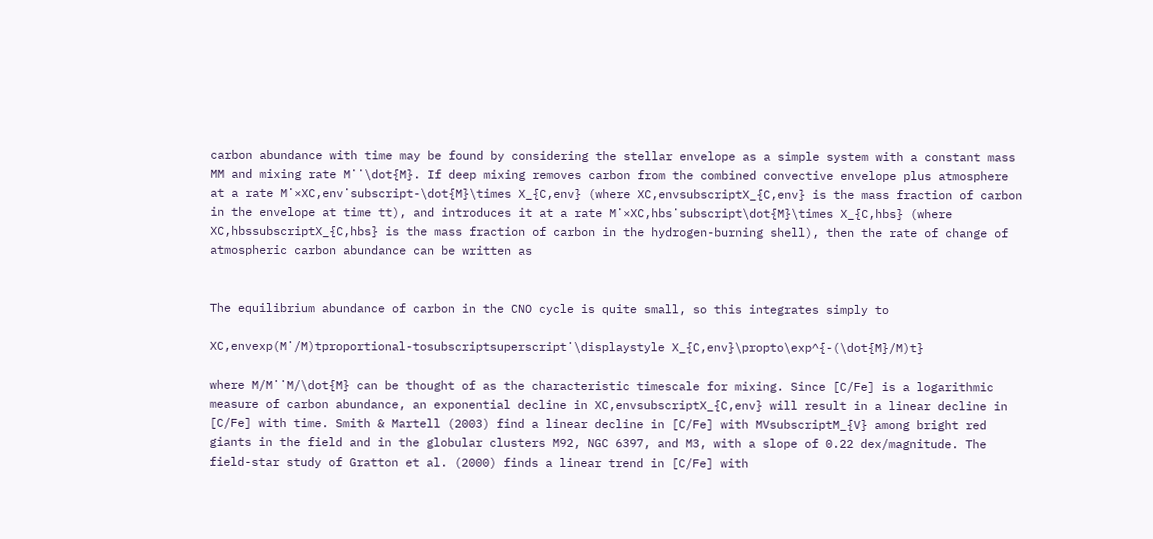carbon abundance with time may be found by considering the stellar envelope as a simple system with a constant mass MM and mixing rate M˙˙\dot{M}. If deep mixing removes carbon from the combined convective envelope plus atmosphere at a rate M˙×XC,env˙subscript-\dot{M}\times X_{C,env} (where XC,envsubscriptX_{C,env} is the mass fraction of carbon in the envelope at time tt), and introduces it at a rate M˙×XC,hbs˙subscript\dot{M}\times X_{C,hbs} (where XC,hbssubscriptX_{C,hbs} is the mass fraction of carbon in the hydrogen-burning shell), then the rate of change of atmospheric carbon abundance can be written as


The equilibrium abundance of carbon in the CNO cycle is quite small, so this integrates simply to

XC,envexp(M˙/M)tproportional-tosubscriptsuperscript˙\displaystyle X_{C,env}\propto\exp^{-(\dot{M}/M)t}

where M/M˙˙M/\dot{M} can be thought of as the characteristic timescale for mixing. Since [C/Fe] is a logarithmic measure of carbon abundance, an exponential decline in XC,envsubscriptX_{C,env} will result in a linear decline in [C/Fe] with time. Smith & Martell (2003) find a linear decline in [C/Fe] with MVsubscriptM_{V} among bright red giants in the field and in the globular clusters M92, NGC 6397, and M3, with a slope of 0.22 dex/magnitude. The field-star study of Gratton et al. (2000) finds a linear trend in [C/Fe] with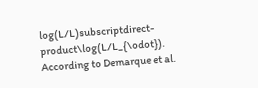log(L/L)subscriptdirect-product\log(L/L_{\odot}). According to Demarque et al.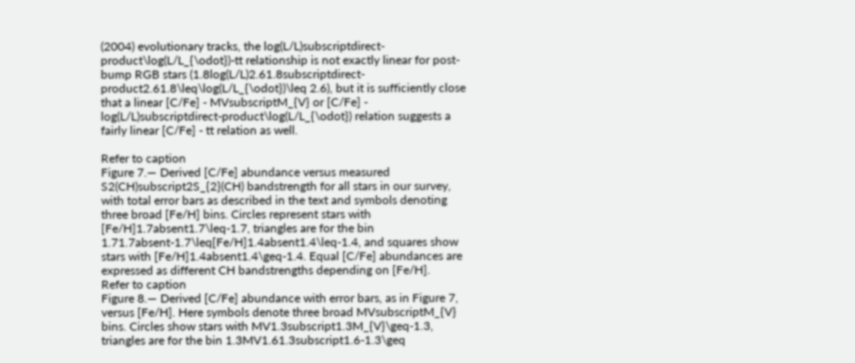(2004) evolutionary tracks, the log(L/L)subscriptdirect-product\log(L/L_{\odot})-tt relationship is not exactly linear for post-bump RGB stars (1.8log(L/L)2.61.8subscriptdirect-product2.61.8\leq\log(L/L_{\odot})\leq 2.6), but it is sufficiently close that a linear [C/Fe] - MVsubscriptM_{V} or [C/Fe] - log(L/L)subscriptdirect-product\log(L/L_{\odot}) relation suggests a fairly linear [C/Fe] - tt relation as well.

Refer to caption
Figure 7.— Derived [C/Fe] abundance versus measured S2(CH)subscript2S_{2}(CH) bandstrength for all stars in our survey, with total error bars as described in the text and symbols denoting three broad [Fe/H] bins. Circles represent stars with [Fe/H]1.7absent1.7\leq-1.7, triangles are for the bin 1.71.7absent-1.7\leq[Fe/H]1.4absent1.4\leq-1.4, and squares show stars with [Fe/H]1.4absent1.4\geq-1.4. Equal [C/Fe] abundances are expressed as different CH bandstrengths depending on [Fe/H].
Refer to caption
Figure 8.— Derived [C/Fe] abundance with error bars, as in Figure 7, versus [Fe/H]. Here symbols denote three broad MVsubscriptM_{V} bins. Circles show stars with MV1.3subscript1.3M_{V}\geq-1.3, triangles are for the bin 1.3MV1.61.3subscript1.6-1.3\geq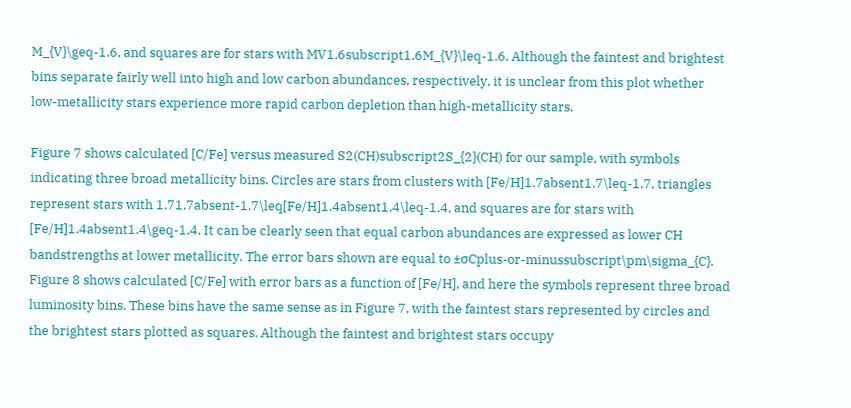M_{V}\geq-1.6, and squares are for stars with MV1.6subscript1.6M_{V}\leq-1.6. Although the faintest and brightest bins separate fairly well into high and low carbon abundances, respectively, it is unclear from this plot whether low-metallicity stars experience more rapid carbon depletion than high-metallicity stars.

Figure 7 shows calculated [C/Fe] versus measured S2(CH)subscript2S_{2}(CH) for our sample, with symbols indicating three broad metallicity bins. Circles are stars from clusters with [Fe/H]1.7absent1.7\leq-1.7, triangles represent stars with 1.71.7absent-1.7\leq[Fe/H]1.4absent1.4\leq-1.4, and squares are for stars with [Fe/H]1.4absent1.4\geq-1.4. It can be clearly seen that equal carbon abundances are expressed as lower CH bandstrengths at lower metallicity. The error bars shown are equal to ±σCplus-or-minussubscript\pm\sigma_{C}. Figure 8 shows calculated [C/Fe] with error bars as a function of [Fe/H], and here the symbols represent three broad luminosity bins. These bins have the same sense as in Figure 7, with the faintest stars represented by circles and the brightest stars plotted as squares. Although the faintest and brightest stars occupy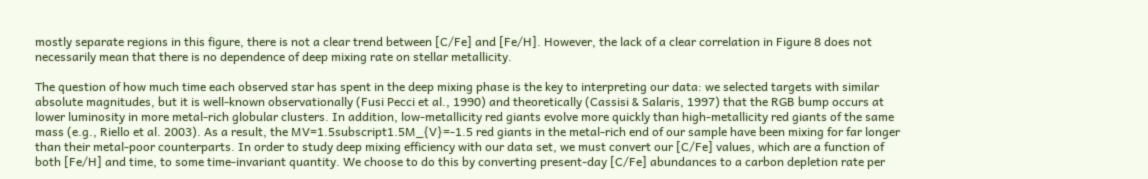mostly separate regions in this figure, there is not a clear trend between [C/Fe] and [Fe/H]. However, the lack of a clear correlation in Figure 8 does not necessarily mean that there is no dependence of deep mixing rate on stellar metallicity.

The question of how much time each observed star has spent in the deep mixing phase is the key to interpreting our data: we selected targets with similar absolute magnitudes, but it is well-known observationally (Fusi Pecci et al., 1990) and theoretically (Cassisi & Salaris, 1997) that the RGB bump occurs at lower luminosity in more metal-rich globular clusters. In addition, low-metallicity red giants evolve more quickly than high-metallicity red giants of the same mass (e.g., Riello et al. 2003). As a result, the MV=1.5subscript1.5M_{V}=-1.5 red giants in the metal-rich end of our sample have been mixing for far longer than their metal-poor counterparts. In order to study deep mixing efficiency with our data set, we must convert our [C/Fe] values, which are a function of both [Fe/H] and time, to some time-invariant quantity. We choose to do this by converting present-day [C/Fe] abundances to a carbon depletion rate per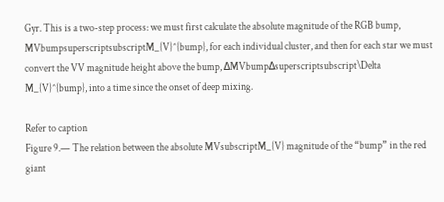Gyr. This is a two-step process: we must first calculate the absolute magnitude of the RGB bump, MVbumpsuperscriptsubscriptM_{V}^{bump}, for each individual cluster, and then for each star we must convert the VV magnitude height above the bump, ΔMVbumpΔsuperscriptsubscript\Delta M_{V}^{bump}, into a time since the onset of deep mixing.

Refer to caption
Figure 9.— The relation between the absolute MVsubscriptM_{V} magnitude of the “bump” in the red giant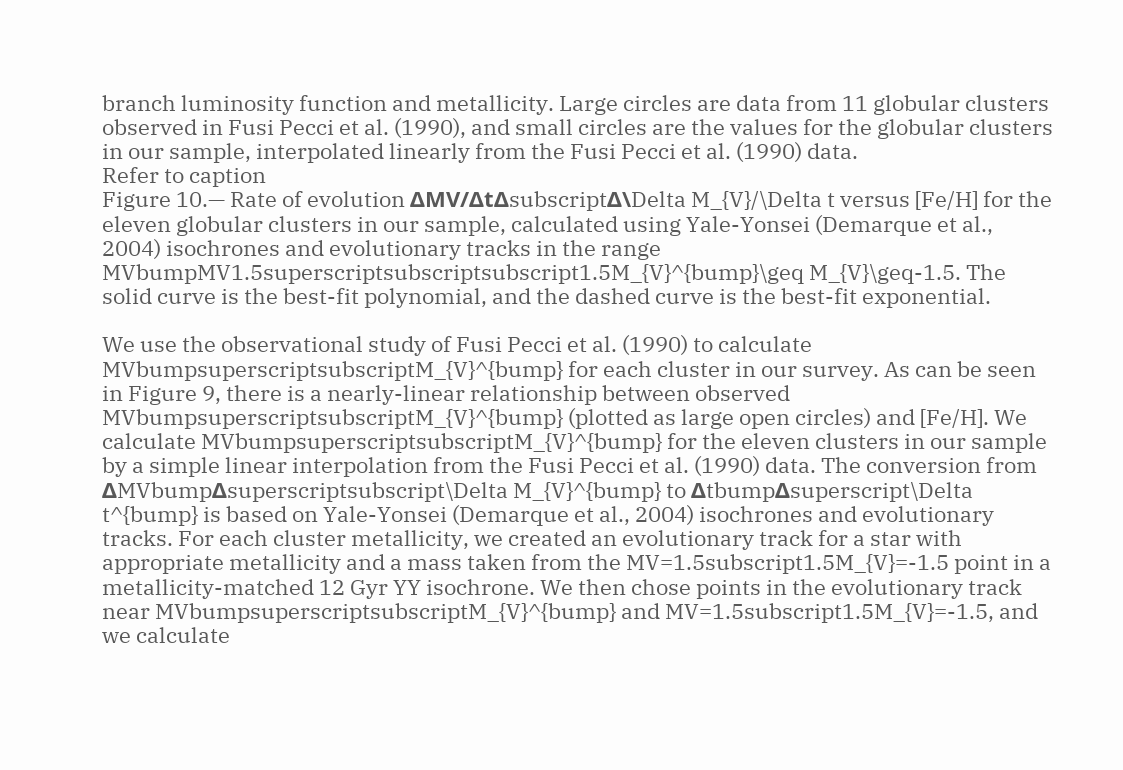branch luminosity function and metallicity. Large circles are data from 11 globular clusters observed in Fusi Pecci et al. (1990), and small circles are the values for the globular clusters in our sample, interpolated linearly from the Fusi Pecci et al. (1990) data.
Refer to caption
Figure 10.— Rate of evolution ΔMV/ΔtΔsubscriptΔ\Delta M_{V}/\Delta t versus [Fe/H] for the eleven globular clusters in our sample, calculated using Yale-Yonsei (Demarque et al., 2004) isochrones and evolutionary tracks in the range MVbumpMV1.5superscriptsubscriptsubscript1.5M_{V}^{bump}\geq M_{V}\geq-1.5. The solid curve is the best-fit polynomial, and the dashed curve is the best-fit exponential.

We use the observational study of Fusi Pecci et al. (1990) to calculate MVbumpsuperscriptsubscriptM_{V}^{bump} for each cluster in our survey. As can be seen in Figure 9, there is a nearly-linear relationship between observed MVbumpsuperscriptsubscriptM_{V}^{bump} (plotted as large open circles) and [Fe/H]. We calculate MVbumpsuperscriptsubscriptM_{V}^{bump} for the eleven clusters in our sample by a simple linear interpolation from the Fusi Pecci et al. (1990) data. The conversion from ΔMVbumpΔsuperscriptsubscript\Delta M_{V}^{bump} to ΔtbumpΔsuperscript\Delta t^{bump} is based on Yale-Yonsei (Demarque et al., 2004) isochrones and evolutionary tracks. For each cluster metallicity, we created an evolutionary track for a star with appropriate metallicity and a mass taken from the MV=1.5subscript1.5M_{V}=-1.5 point in a metallicity-matched 12 Gyr YY isochrone. We then chose points in the evolutionary track near MVbumpsuperscriptsubscriptM_{V}^{bump} and MV=1.5subscript1.5M_{V}=-1.5, and we calculate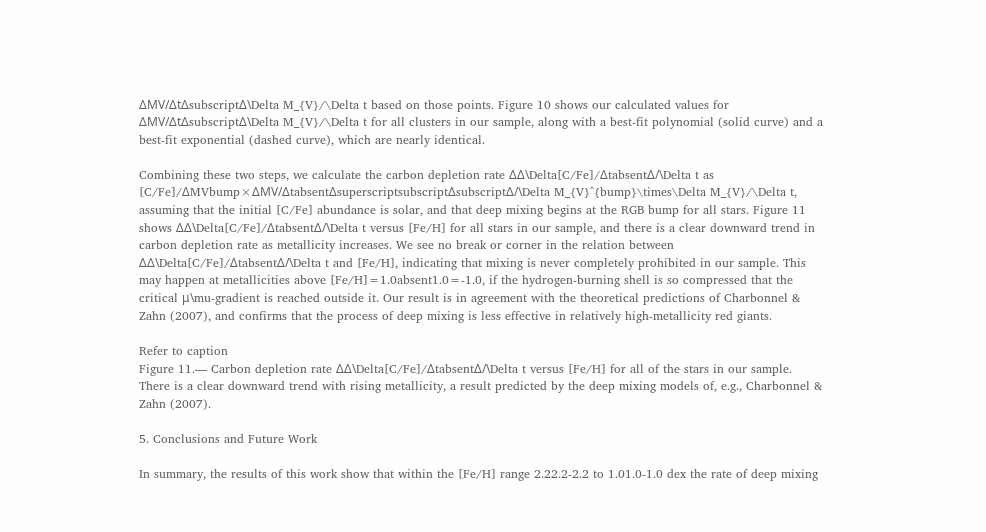ΔMV/ΔtΔsubscriptΔ\Delta M_{V}/\Delta t based on those points. Figure 10 shows our calculated values for ΔMV/ΔtΔsubscriptΔ\Delta M_{V}/\Delta t for all clusters in our sample, along with a best-fit polynomial (solid curve) and a best-fit exponential (dashed curve), which are nearly identical.

Combining these two steps, we calculate the carbon depletion rate ΔΔ\Delta[C/Fe]/ΔtabsentΔ/\Delta t as [C/Fe]/ΔMVbump×ΔMV/ΔtabsentΔsuperscriptsubscriptΔsubscriptΔ/\Delta M_{V}^{bump}\times\Delta M_{V}/\Delta t, assuming that the initial [C/Fe] abundance is solar, and that deep mixing begins at the RGB bump for all stars. Figure 11 shows ΔΔ\Delta[C/Fe]/ΔtabsentΔ/\Delta t versus [Fe/H] for all stars in our sample, and there is a clear downward trend in carbon depletion rate as metallicity increases. We see no break or corner in the relation between ΔΔ\Delta[C/Fe]/ΔtabsentΔ/\Delta t and [Fe/H], indicating that mixing is never completely prohibited in our sample. This may happen at metallicities above [Fe/H]=1.0absent1.0=-1.0, if the hydrogen-burning shell is so compressed that the critical μ\mu-gradient is reached outside it. Our result is in agreement with the theoretical predictions of Charbonnel & Zahn (2007), and confirms that the process of deep mixing is less effective in relatively high-metallicity red giants.

Refer to caption
Figure 11.— Carbon depletion rate ΔΔ\Delta[C/Fe]/ΔtabsentΔ/\Delta t versus [Fe/H] for all of the stars in our sample. There is a clear downward trend with rising metallicity, a result predicted by the deep mixing models of, e.g., Charbonnel & Zahn (2007).

5. Conclusions and Future Work

In summary, the results of this work show that within the [Fe/H] range 2.22.2-2.2 to 1.01.0-1.0 dex the rate of deep mixing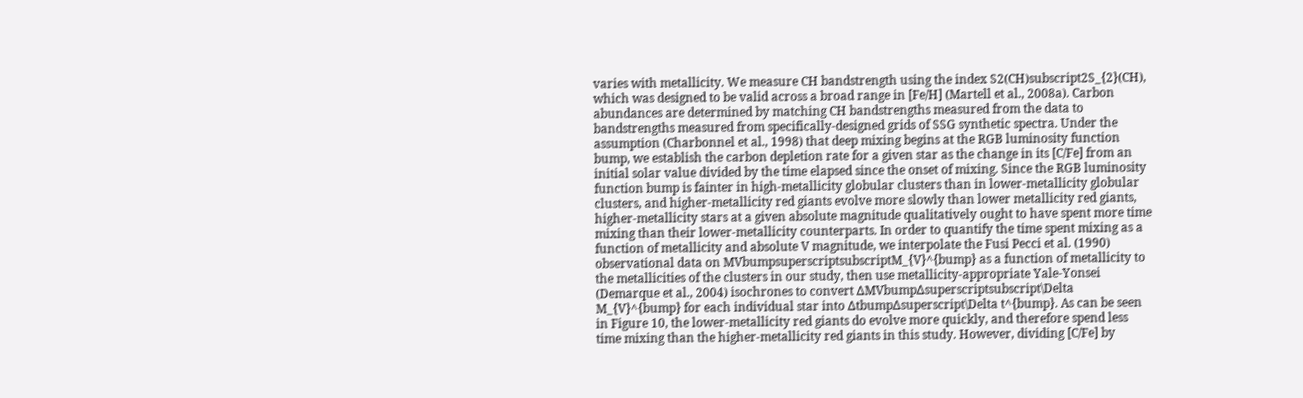varies with metallicity. We measure CH bandstrength using the index S2(CH)subscript2S_{2}(CH), which was designed to be valid across a broad range in [Fe/H] (Martell et al., 2008a). Carbon abundances are determined by matching CH bandstrengths measured from the data to bandstrengths measured from specifically-designed grids of SSG synthetic spectra. Under the assumption (Charbonnel et al., 1998) that deep mixing begins at the RGB luminosity function bump, we establish the carbon depletion rate for a given star as the change in its [C/Fe] from an initial solar value divided by the time elapsed since the onset of mixing. Since the RGB luminosity function bump is fainter in high-metallicity globular clusters than in lower-metallicity globular clusters, and higher-metallicity red giants evolve more slowly than lower metallicity red giants, higher-metallicity stars at a given absolute magnitude qualitatively ought to have spent more time mixing than their lower-metallicity counterparts. In order to quantify the time spent mixing as a function of metallicity and absolute V magnitude, we interpolate the Fusi Pecci et al. (1990) observational data on MVbumpsuperscriptsubscriptM_{V}^{bump} as a function of metallicity to the metallicities of the clusters in our study, then use metallicity-appropriate Yale-Yonsei (Demarque et al., 2004) isochrones to convert ΔMVbumpΔsuperscriptsubscript\Delta M_{V}^{bump} for each individual star into ΔtbumpΔsuperscript\Delta t^{bump}. As can be seen in Figure 10, the lower-metallicity red giants do evolve more quickly, and therefore spend less time mixing than the higher-metallicity red giants in this study. However, dividing [C/Fe] by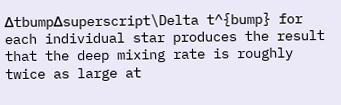ΔtbumpΔsuperscript\Delta t^{bump} for each individual star produces the result that the deep mixing rate is roughly twice as large at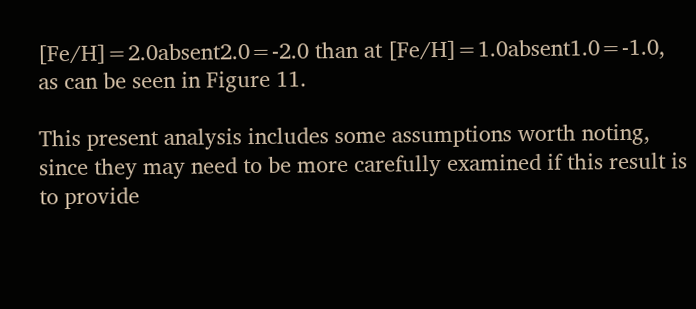[Fe/H]=2.0absent2.0=-2.0 than at [Fe/H]=1.0absent1.0=-1.0, as can be seen in Figure 11.

This present analysis includes some assumptions worth noting, since they may need to be more carefully examined if this result is to provide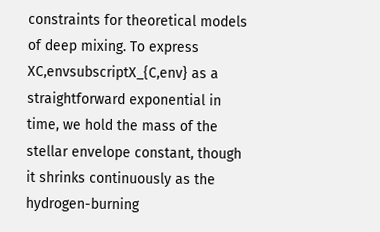constraints for theoretical models of deep mixing. To express XC,envsubscriptX_{C,env} as a straightforward exponential in time, we hold the mass of the stellar envelope constant, though it shrinks continuously as the hydrogen-burning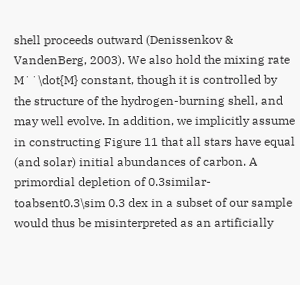shell proceeds outward (Denissenkov & VandenBerg, 2003). We also hold the mixing rate M˙˙\dot{M} constant, though it is controlled by the structure of the hydrogen-burning shell, and may well evolve. In addition, we implicitly assume in constructing Figure 11 that all stars have equal (and solar) initial abundances of carbon. A primordial depletion of 0.3similar-toabsent0.3\sim 0.3 dex in a subset of our sample would thus be misinterpreted as an artificially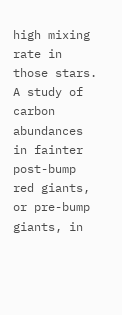high mixing rate in those stars. A study of carbon abundances in fainter post-bump red giants, or pre-bump giants, in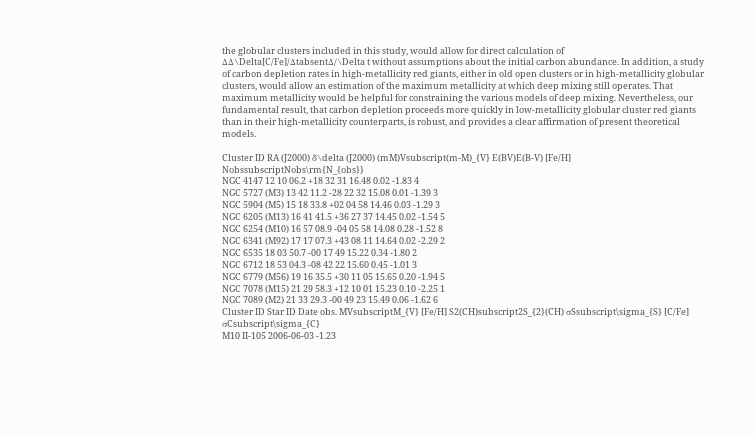the globular clusters included in this study, would allow for direct calculation of ΔΔ\Delta[C/Fe]/ΔtabsentΔ/\Delta t without assumptions about the initial carbon abundance. In addition, a study of carbon depletion rates in high-metallicity red giants, either in old open clusters or in high-metallicity globular clusters, would allow an estimation of the maximum metallicity at which deep mixing still operates. That maximum metallicity would be helpful for constraining the various models of deep mixing. Nevertheless, our fundamental result, that carbon depletion proceeds more quickly in low-metallicity globular cluster red giants than in their high-metallicity counterparts, is robust, and provides a clear affirmation of present theoretical models.

Cluster ID RA (J2000) δ\delta (J2000) (mM)Vsubscript(m-M)_{V} E(BV)E(B-V) [Fe/H] NobssubscriptNobs\rm{N_{obs}}
NGC 4147 12 10 06.2 +18 32 31 16.48 0.02 -1.83 4
NGC 5727 (M3) 13 42 11.2 -28 22 32 15.08 0.01 -1.39 3
NGC 5904 (M5) 15 18 33.8 +02 04 58 14.46 0.03 -1.29 3
NGC 6205 (M13) 16 41 41.5 +36 27 37 14.45 0.02 -1.54 5
NGC 6254 (M10) 16 57 08.9 -04 05 58 14.08 0.28 -1.52 8
NGC 6341 (M92) 17 17 07.3 +43 08 11 14.64 0.02 -2.29 2
NGC 6535 18 03 50.7 -00 17 49 15.22 0.34 -1.80 2
NGC 6712 18 53 04.3 -08 42 22 15.60 0.45 -1.01 3
NGC 6779 (M56) 19 16 35.5 +30 11 05 15.65 0.20 -1.94 5
NGC 7078 (M15) 21 29 58.3 +12 10 01 15.23 0.10 -2.25 1
NGC 7089 (M2) 21 33 29.3 -00 49 23 15.49 0.06 -1.62 6
Cluster ID Star ID Date obs. MVsubscriptM_{V} [Fe/H] S2(CH)subscript2S_{2}(CH) σSsubscript\sigma_{S} [C/Fe] σCsubscript\sigma_{C}
M10 II-105 2006-06-03 -1.23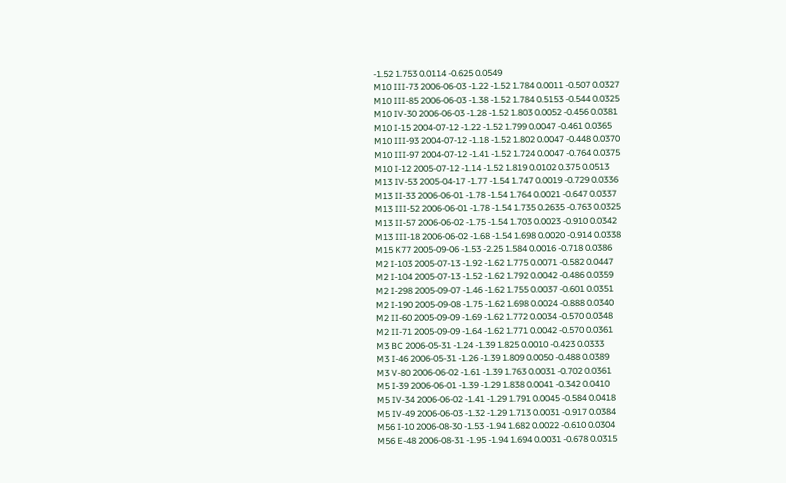-1.52 1.753 0.0114 -0.625 0.0549
M10 III-73 2006-06-03 -1.22 -1.52 1.784 0.0011 -0.507 0.0327
M10 III-85 2006-06-03 -1.38 -1.52 1.784 0.5153 -0.544 0.0325
M10 IV-30 2006-06-03 -1.28 -1.52 1.803 0.0052 -0.456 0.0381
M10 I-15 2004-07-12 -1.22 -1.52 1.799 0.0047 -0.461 0.0365
M10 III-93 2004-07-12 -1.18 -1.52 1.802 0.0047 -0.448 0.0370
M10 III-97 2004-07-12 -1.41 -1.52 1.724 0.0047 -0.764 0.0375
M10 I-12 2005-07-12 -1.14 -1.52 1.819 0.0102 0.375 0.0513
M13 IV-53 2005-04-17 -1.77 -1.54 1.747 0.0019 -0.729 0.0336
M13 II-33 2006-06-01 -1.78 -1.54 1.764 0.0021 -0.647 0.0337
M13 III-52 2006-06-01 -1.78 -1.54 1.735 0.2635 -0.763 0.0325
M13 II-57 2006-06-02 -1.75 -1.54 1.703 0.0023 -0.910 0.0342
M13 III-18 2006-06-02 -1.68 -1.54 1.698 0.0020 -0.914 0.0338
M15 K77 2005-09-06 -1.53 -2.25 1.584 0.0016 -0.718 0.0386
M2 I-103 2005-07-13 -1.92 -1.62 1.775 0.0071 -0.582 0.0447
M2 I-104 2005-07-13 -1.52 -1.62 1.792 0.0042 -0.486 0.0359
M2 I-298 2005-09-07 -1.46 -1.62 1.755 0.0037 -0.601 0.0351
M2 I-190 2005-09-08 -1.75 -1.62 1.698 0.0024 -0.888 0.0340
M2 II-60 2005-09-09 -1.69 -1.62 1.772 0.0034 -0.570 0.0348
M2 II-71 2005-09-09 -1.64 -1.62 1.771 0.0042 -0.570 0.0361
M3 BC 2006-05-31 -1.24 -1.39 1.825 0.0010 -0.423 0.0333
M3 I-46 2006-05-31 -1.26 -1.39 1.809 0.0050 -0.488 0.0389
M3 V-80 2006-06-02 -1.61 -1.39 1.763 0.0031 -0.702 0.0361
M5 I-39 2006-06-01 -1.39 -1.29 1.838 0.0041 -0.342 0.0410
M5 IV-34 2006-06-02 -1.41 -1.29 1.791 0.0045 -0.584 0.0418
M5 IV-49 2006-06-03 -1.32 -1.29 1.713 0.0031 -0.917 0.0384
M56 I-10 2006-08-30 -1.53 -1.94 1.682 0.0022 -0.610 0.0304
M56 E-48 2006-08-31 -1.95 -1.94 1.694 0.0031 -0.678 0.0315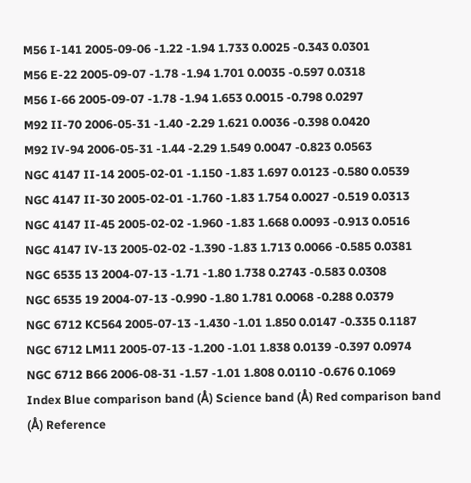M56 I-141 2005-09-06 -1.22 -1.94 1.733 0.0025 -0.343 0.0301
M56 E-22 2005-09-07 -1.78 -1.94 1.701 0.0035 -0.597 0.0318
M56 I-66 2005-09-07 -1.78 -1.94 1.653 0.0015 -0.798 0.0297
M92 II-70 2006-05-31 -1.40 -2.29 1.621 0.0036 -0.398 0.0420
M92 IV-94 2006-05-31 -1.44 -2.29 1.549 0.0047 -0.823 0.0563
NGC 4147 II-14 2005-02-01 -1.150 -1.83 1.697 0.0123 -0.580 0.0539
NGC 4147 II-30 2005-02-01 -1.760 -1.83 1.754 0.0027 -0.519 0.0313
NGC 4147 II-45 2005-02-02 -1.960 -1.83 1.668 0.0093 -0.913 0.0516
NGC 4147 IV-13 2005-02-02 -1.390 -1.83 1.713 0.0066 -0.585 0.0381
NGC 6535 13 2004-07-13 -1.71 -1.80 1.738 0.2743 -0.583 0.0308
NGC 6535 19 2004-07-13 -0.990 -1.80 1.781 0.0068 -0.288 0.0379
NGC 6712 KC564 2005-07-13 -1.430 -1.01 1.850 0.0147 -0.335 0.1187
NGC 6712 LM11 2005-07-13 -1.200 -1.01 1.838 0.0139 -0.397 0.0974
NGC 6712 B66 2006-08-31 -1.57 -1.01 1.808 0.0110 -0.676 0.1069
Index Blue comparison band (Å) Science band (Å) Red comparison band (Å) Reference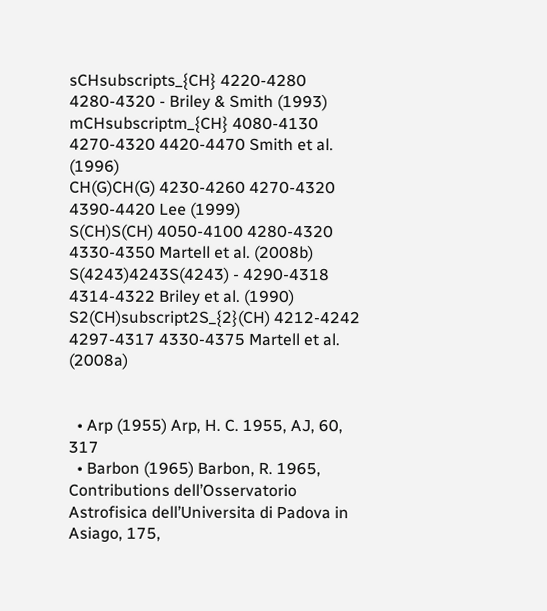sCHsubscripts_{CH} 4220-4280 4280-4320 - Briley & Smith (1993)
mCHsubscriptm_{CH} 4080-4130 4270-4320 4420-4470 Smith et al. (1996)
CH(G)CH(G) 4230-4260 4270-4320 4390-4420 Lee (1999)
S(CH)S(CH) 4050-4100 4280-4320 4330-4350 Martell et al. (2008b)
S(4243)4243S(4243) - 4290-4318 4314-4322 Briley et al. (1990)
S2(CH)subscript2S_{2}(CH) 4212-4242 4297-4317 4330-4375 Martell et al. (2008a)


  • Arp (1955) Arp, H. C. 1955, AJ, 60, 317
  • Barbon (1965) Barbon, R. 1965, Contributions dell’Osservatorio Astrofisica dell’Universita di Padova in Asiago, 175,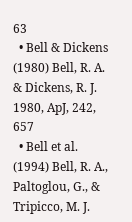63
  • Bell & Dickens (1980) Bell, R. A. & Dickens, R. J. 1980, ApJ, 242, 657
  • Bell et al. (1994) Bell, R. A., Paltoglou, G., & Tripicco, M. J.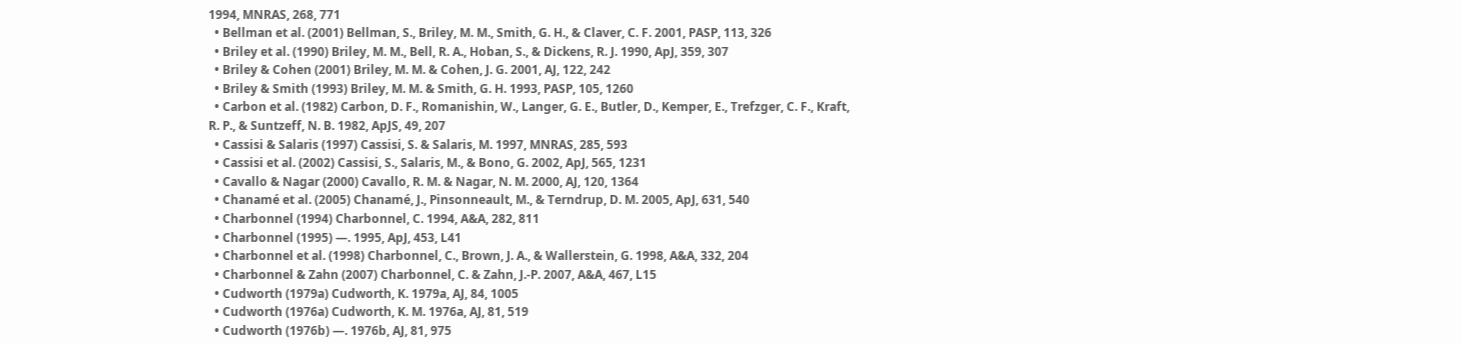1994, MNRAS, 268, 771
  • Bellman et al. (2001) Bellman, S., Briley, M. M., Smith, G. H., & Claver, C. F. 2001, PASP, 113, 326
  • Briley et al. (1990) Briley, M. M., Bell, R. A., Hoban, S., & Dickens, R. J. 1990, ApJ, 359, 307
  • Briley & Cohen (2001) Briley, M. M. & Cohen, J. G. 2001, AJ, 122, 242
  • Briley & Smith (1993) Briley, M. M. & Smith, G. H. 1993, PASP, 105, 1260
  • Carbon et al. (1982) Carbon, D. F., Romanishin, W., Langer, G. E., Butler, D., Kemper, E., Trefzger, C. F., Kraft, R. P., & Suntzeff, N. B. 1982, ApJS, 49, 207
  • Cassisi & Salaris (1997) Cassisi, S. & Salaris, M. 1997, MNRAS, 285, 593
  • Cassisi et al. (2002) Cassisi, S., Salaris, M., & Bono, G. 2002, ApJ, 565, 1231
  • Cavallo & Nagar (2000) Cavallo, R. M. & Nagar, N. M. 2000, AJ, 120, 1364
  • Chanamé et al. (2005) Chanamé, J., Pinsonneault, M., & Terndrup, D. M. 2005, ApJ, 631, 540
  • Charbonnel (1994) Charbonnel, C. 1994, A&A, 282, 811
  • Charbonnel (1995) —. 1995, ApJ, 453, L41
  • Charbonnel et al. (1998) Charbonnel, C., Brown, J. A., & Wallerstein, G. 1998, A&A, 332, 204
  • Charbonnel & Zahn (2007) Charbonnel, C. & Zahn, J.-P. 2007, A&A, 467, L15
  • Cudworth (1979a) Cudworth, K. 1979a, AJ, 84, 1005
  • Cudworth (1976a) Cudworth, K. M. 1976a, AJ, 81, 519
  • Cudworth (1976b) —. 1976b, AJ, 81, 975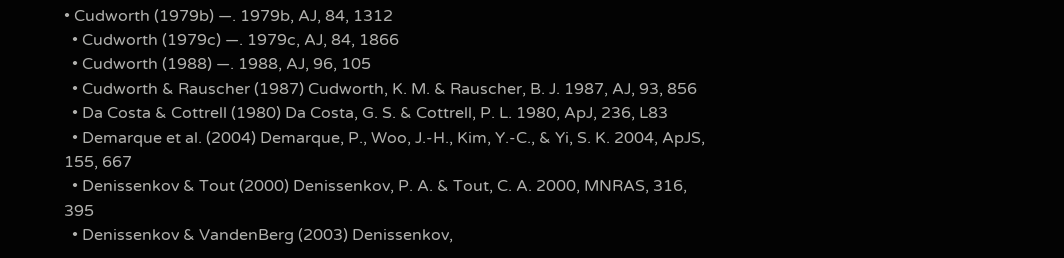• Cudworth (1979b) —. 1979b, AJ, 84, 1312
  • Cudworth (1979c) —. 1979c, AJ, 84, 1866
  • Cudworth (1988) —. 1988, AJ, 96, 105
  • Cudworth & Rauscher (1987) Cudworth, K. M. & Rauscher, B. J. 1987, AJ, 93, 856
  • Da Costa & Cottrell (1980) Da Costa, G. S. & Cottrell, P. L. 1980, ApJ, 236, L83
  • Demarque et al. (2004) Demarque, P., Woo, J.-H., Kim, Y.-C., & Yi, S. K. 2004, ApJS, 155, 667
  • Denissenkov & Tout (2000) Denissenkov, P. A. & Tout, C. A. 2000, MNRAS, 316, 395
  • Denissenkov & VandenBerg (2003) Denissenkov,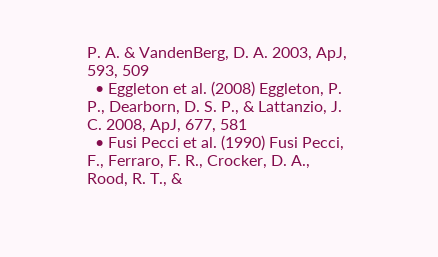P. A. & VandenBerg, D. A. 2003, ApJ, 593, 509
  • Eggleton et al. (2008) Eggleton, P. P., Dearborn, D. S. P., & Lattanzio, J. C. 2008, ApJ, 677, 581
  • Fusi Pecci et al. (1990) Fusi Pecci, F., Ferraro, F. R., Crocker, D. A., Rood, R. T., &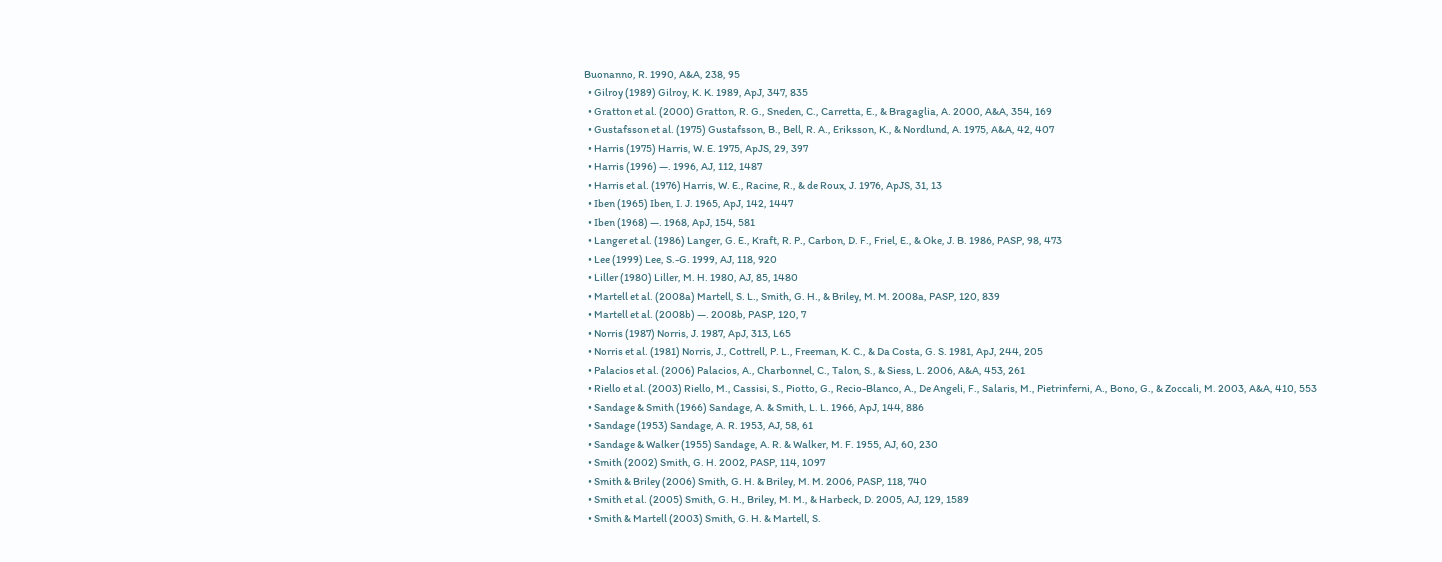Buonanno, R. 1990, A&A, 238, 95
  • Gilroy (1989) Gilroy, K. K. 1989, ApJ, 347, 835
  • Gratton et al. (2000) Gratton, R. G., Sneden, C., Carretta, E., & Bragaglia, A. 2000, A&A, 354, 169
  • Gustafsson et al. (1975) Gustafsson, B., Bell, R. A., Eriksson, K., & Nordlund, A. 1975, A&A, 42, 407
  • Harris (1975) Harris, W. E. 1975, ApJS, 29, 397
  • Harris (1996) —. 1996, AJ, 112, 1487
  • Harris et al. (1976) Harris, W. E., Racine, R., & de Roux, J. 1976, ApJS, 31, 13
  • Iben (1965) Iben, I. J. 1965, ApJ, 142, 1447
  • Iben (1968) —. 1968, ApJ, 154, 581
  • Langer et al. (1986) Langer, G. E., Kraft, R. P., Carbon, D. F., Friel, E., & Oke, J. B. 1986, PASP, 98, 473
  • Lee (1999) Lee, S.-G. 1999, AJ, 118, 920
  • Liller (1980) Liller, M. H. 1980, AJ, 85, 1480
  • Martell et al. (2008a) Martell, S. L., Smith, G. H., & Briley, M. M. 2008a, PASP, 120, 839
  • Martell et al. (2008b) —. 2008b, PASP, 120, 7
  • Norris (1987) Norris, J. 1987, ApJ, 313, L65
  • Norris et al. (1981) Norris, J., Cottrell, P. L., Freeman, K. C., & Da Costa, G. S. 1981, ApJ, 244, 205
  • Palacios et al. (2006) Palacios, A., Charbonnel, C., Talon, S., & Siess, L. 2006, A&A, 453, 261
  • Riello et al. (2003) Riello, M., Cassisi, S., Piotto, G., Recio-Blanco, A., De Angeli, F., Salaris, M., Pietrinferni, A., Bono, G., & Zoccali, M. 2003, A&A, 410, 553
  • Sandage & Smith (1966) Sandage, A. & Smith, L. L. 1966, ApJ, 144, 886
  • Sandage (1953) Sandage, A. R. 1953, AJ, 58, 61
  • Sandage & Walker (1955) Sandage, A. R. & Walker, M. F. 1955, AJ, 60, 230
  • Smith (2002) Smith, G. H. 2002, PASP, 114, 1097
  • Smith & Briley (2006) Smith, G. H. & Briley, M. M. 2006, PASP, 118, 740
  • Smith et al. (2005) Smith, G. H., Briley, M. M., & Harbeck, D. 2005, AJ, 129, 1589
  • Smith & Martell (2003) Smith, G. H. & Martell, S.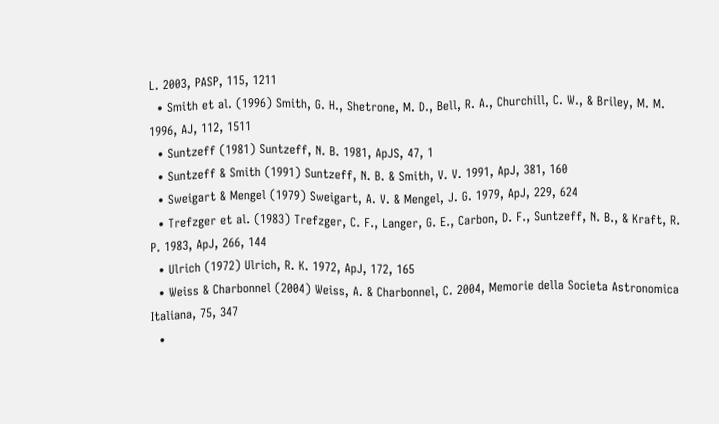L. 2003, PASP, 115, 1211
  • Smith et al. (1996) Smith, G. H., Shetrone, M. D., Bell, R. A., Churchill, C. W., & Briley, M. M. 1996, AJ, 112, 1511
  • Suntzeff (1981) Suntzeff, N. B. 1981, ApJS, 47, 1
  • Suntzeff & Smith (1991) Suntzeff, N. B. & Smith, V. V. 1991, ApJ, 381, 160
  • Sweigart & Mengel (1979) Sweigart, A. V. & Mengel, J. G. 1979, ApJ, 229, 624
  • Trefzger et al. (1983) Trefzger, C. F., Langer, G. E., Carbon, D. F., Suntzeff, N. B., & Kraft, R. P. 1983, ApJ, 266, 144
  • Ulrich (1972) Ulrich, R. K. 1972, ApJ, 172, 165
  • Weiss & Charbonnel (2004) Weiss, A. & Charbonnel, C. 2004, Memorie della Societa Astronomica Italiana, 75, 347
  •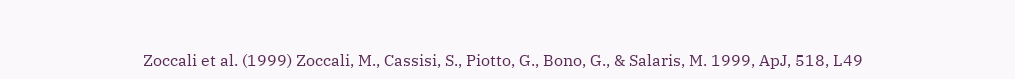Zoccali et al. (1999) Zoccali, M., Cassisi, S., Piotto, G., Bono, G., & Salaris, M. 1999, ApJ, 518, L49